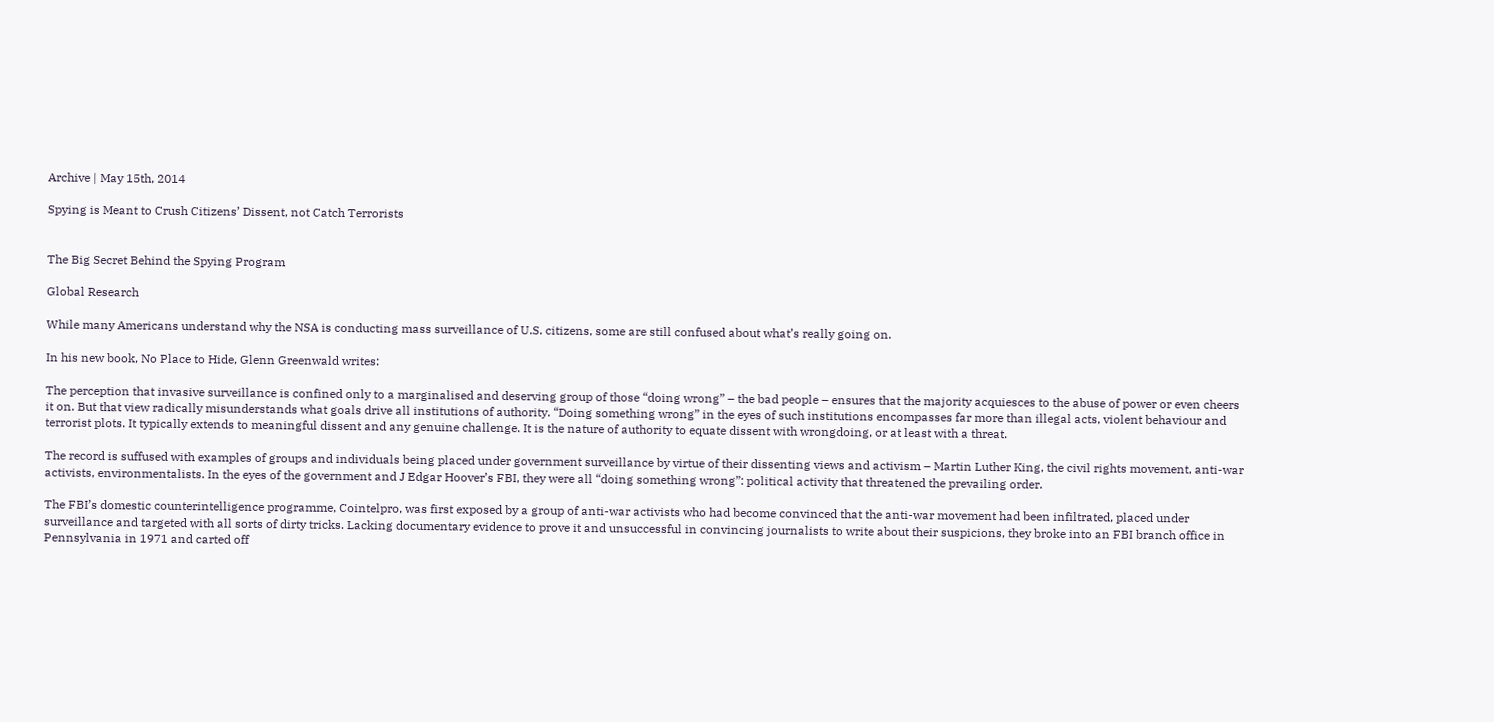Archive | May 15th, 2014

Spying is Meant to Crush Citizens’ Dissent, not Catch Terrorists


The Big Secret Behind the Spying Program

Global Research

While many Americans understand why the NSA is conducting mass surveillance of U.S. citizens, some are still confused about what’s really going on.

In his new book, No Place to Hide, Glenn Greenwald writes:

The perception that invasive surveillance is confined only to a marginalised and deserving group of those “doing wrong” – the bad people – ensures that the majority acquiesces to the abuse of power or even cheers it on. But that view radically misunderstands what goals drive all institutions of authority. “Doing something wrong” in the eyes of such institutions encompasses far more than illegal acts, violent behaviour and terrorist plots. It typically extends to meaningful dissent and any genuine challenge. It is the nature of authority to equate dissent with wrongdoing, or at least with a threat.

The record is suffused with examples of groups and individuals being placed under government surveillance by virtue of their dissenting views and activism – Martin Luther King, the civil rights movement, anti-war activists, environmentalists. In the eyes of the government and J Edgar Hoover’s FBI, they were all “doing something wrong”: political activity that threatened the prevailing order.

The FBI’s domestic counterintelligence programme, Cointelpro, was first exposed by a group of anti-war activists who had become convinced that the anti-war movement had been infiltrated, placed under surveillance and targeted with all sorts of dirty tricks. Lacking documentary evidence to prove it and unsuccessful in convincing journalists to write about their suspicions, they broke into an FBI branch office in Pennsylvania in 1971 and carted off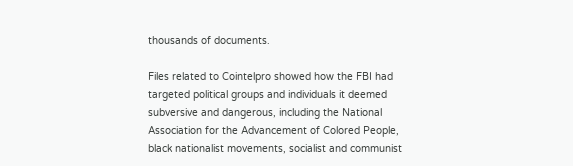thousands of documents.

Files related to Cointelpro showed how the FBI had targeted political groups and individuals it deemed subversive and dangerous, including the National Association for the Advancement of Colored People, black nationalist movements, socialist and communist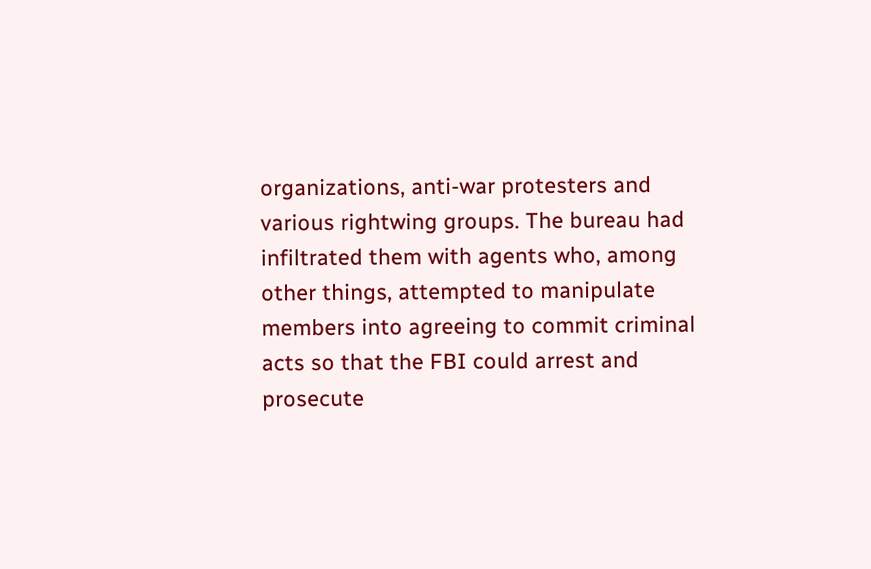organizations, anti-war protesters and various rightwing groups. The bureau had infiltrated them with agents who, among other things, attempted to manipulate members into agreeing to commit criminal acts so that the FBI could arrest and prosecute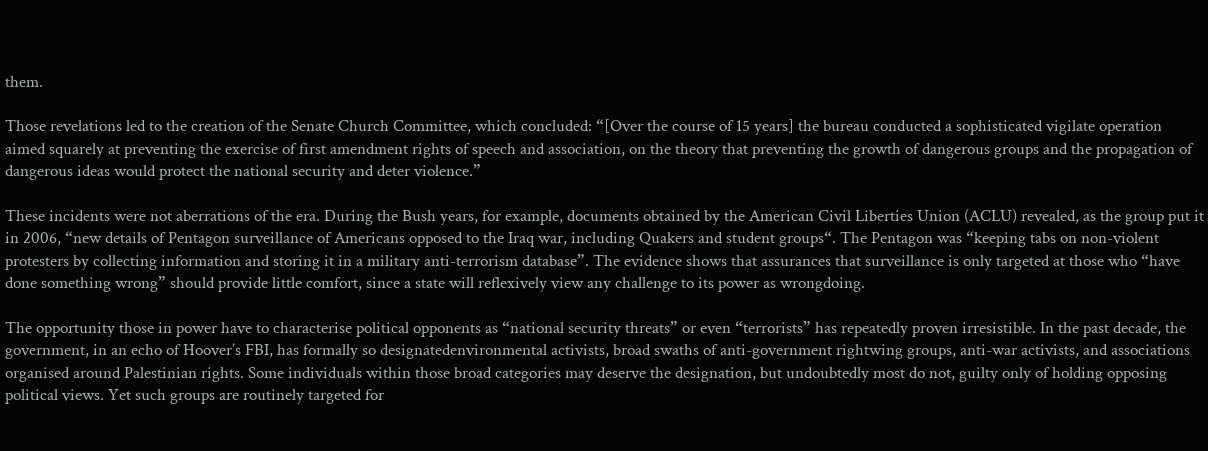them.

Those revelations led to the creation of the Senate Church Committee, which concluded: “[Over the course of 15 years] the bureau conducted a sophisticated vigilate operation aimed squarely at preventing the exercise of first amendment rights of speech and association, on the theory that preventing the growth of dangerous groups and the propagation of dangerous ideas would protect the national security and deter violence.”

These incidents were not aberrations of the era. During the Bush years, for example, documents obtained by the American Civil Liberties Union (ACLU) revealed, as the group put it in 2006, “new details of Pentagon surveillance of Americans opposed to the Iraq war, including Quakers and student groups“. The Pentagon was “keeping tabs on non-violent protesters by collecting information and storing it in a military anti-terrorism database”. The evidence shows that assurances that surveillance is only targeted at those who “have done something wrong” should provide little comfort, since a state will reflexively view any challenge to its power as wrongdoing.

The opportunity those in power have to characterise political opponents as “national security threats” or even “terrorists” has repeatedly proven irresistible. In the past decade, the government, in an echo of Hoover’s FBI, has formally so designatedenvironmental activists, broad swaths of anti-government rightwing groups, anti-war activists, and associations organised around Palestinian rights. Some individuals within those broad categories may deserve the designation, but undoubtedly most do not, guilty only of holding opposing political views. Yet such groups are routinely targeted for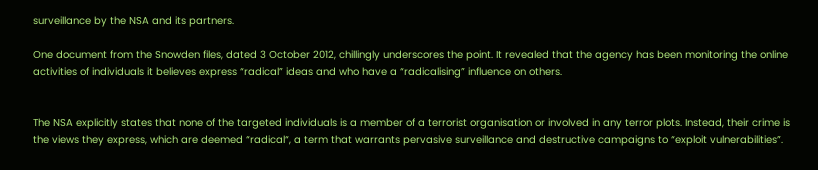surveillance by the NSA and its partners.

One document from the Snowden files, dated 3 October 2012, chillingly underscores the point. It revealed that the agency has been monitoring the online activities of individuals it believes express “radical” ideas and who have a “radicalising” influence on others.


The NSA explicitly states that none of the targeted individuals is a member of a terrorist organisation or involved in any terror plots. Instead, their crime is the views they express, which are deemed “radical“, a term that warrants pervasive surveillance and destructive campaigns to “exploit vulnerabilities”.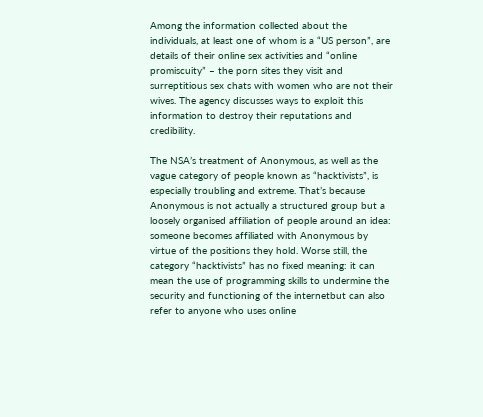Among the information collected about the individuals, at least one of whom is a “US person”, are details of their online sex activities and “online promiscuity” – the porn sites they visit and surreptitious sex chats with women who are not their wives. The agency discusses ways to exploit this information to destroy their reputations and credibility.

The NSA’s treatment of Anonymous, as well as the vague category of people known as “hacktivists”, is especially troubling and extreme. That’s because Anonymous is not actually a structured group but a loosely organised affiliation of people around an idea: someone becomes affiliated with Anonymous by virtue of the positions they hold. Worse still, the category “hacktivists” has no fixed meaning: it can mean the use of programming skills to undermine the security and functioning of the internetbut can also refer to anyone who uses online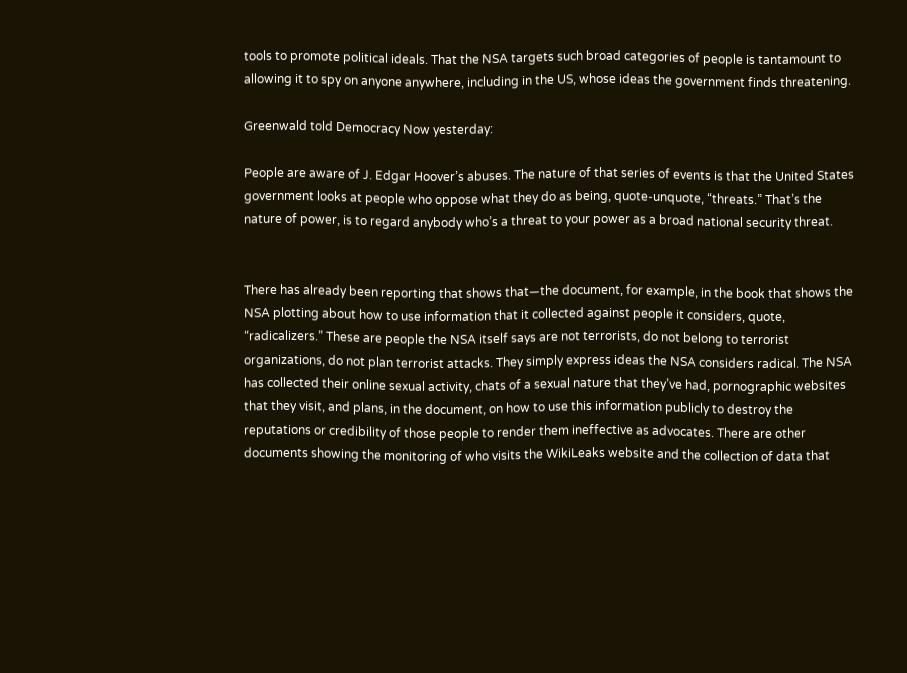tools to promote political ideals. That the NSA targets such broad categories of people is tantamount to allowing it to spy on anyone anywhere, including in the US, whose ideas the government finds threatening.

Greenwald told Democracy Now yesterday:

People are aware of J. Edgar Hoover’s abuses. The nature of that series of events is that the United States government looks at people who oppose what they do as being, quote-unquote, “threats.” That’s the nature of power, is to regard anybody who’s a threat to your power as a broad national security threat.


There has already been reporting that shows that—the document, for example, in the book that shows the NSA plotting about how to use information that it collected against people it considers, quote, “radicalizers.” These are people the NSA itself says are not terrorists, do not belong to terrorist organizations, do not plan terrorist attacks. They simply express ideas the NSA considers radical. The NSA has collected their online sexual activity, chats of a sexual nature that they’ve had, pornographic websites that they visit, and plans, in the document, on how to use this information publicly to destroy the reputations or credibility of those people to render them ineffective as advocates. There are other documents showing the monitoring of who visits the WikiLeaks website and the collection of data that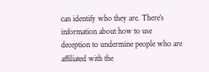can identify who they are. There’s information about how to use deception to undermine people who are affiliated with the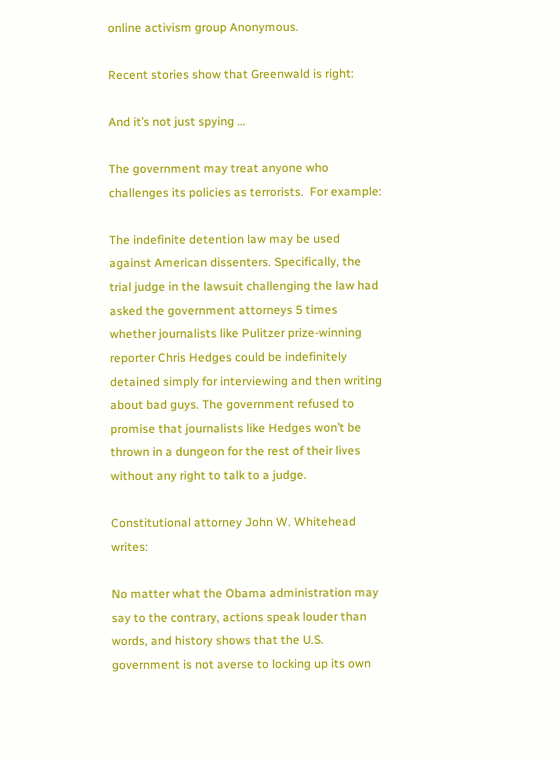online activism group Anonymous.

Recent stories show that Greenwald is right:

And it’s not just spying …

The government may treat anyone who challenges its policies as terrorists.  For example:

The indefinite detention law may be used against American dissenters. Specifically, the trial judge in the lawsuit challenging the law had asked the government attorneys 5 times whether journalists like Pulitzer prize-winning reporter Chris Hedges could be indefinitely detained simply for interviewing and then writing about bad guys. The government refused to promise that journalists like Hedges won’t be thrown in a dungeon for the rest of their lives without any right to talk to a judge.

Constitutional attorney John W. Whitehead writes:

No matter what the Obama administration may say to the contrary, actions speak louder than words, and history shows that the U.S. government is not averse to locking up its own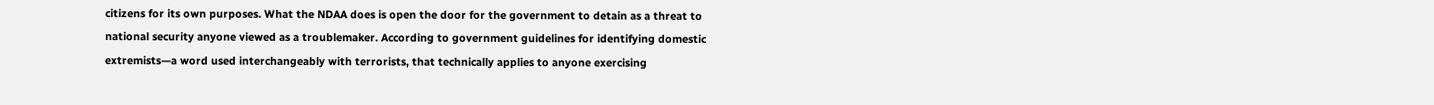citizens for its own purposes. What the NDAA does is open the door for the government to detain as a threat to national security anyone viewed as a troublemaker. According to government guidelines for identifying domestic extremists—a word used interchangeably with terrorists, that technically applies to anyone exercising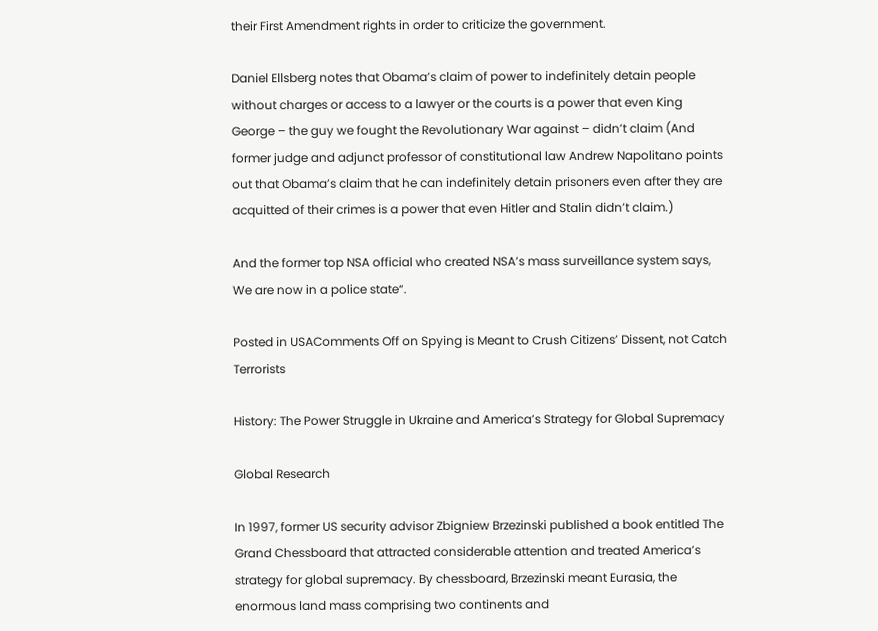their First Amendment rights in order to criticize the government.

Daniel Ellsberg notes that Obama’s claim of power to indefinitely detain people without charges or access to a lawyer or the courts is a power that even King George – the guy we fought the Revolutionary War against – didn’t claim (And former judge and adjunct professor of constitutional law Andrew Napolitano points out that Obama’s claim that he can indefinitely detain prisoners even after they are acquitted of their crimes is a power that even Hitler and Stalin didn’t claim.)

And the former top NSA official who created NSA’s mass surveillance system says, We are now in a police state“.

Posted in USAComments Off on Spying is Meant to Crush Citizens’ Dissent, not Catch Terrorists

History: The Power Struggle in Ukraine and America’s Strategy for Global Supremacy

Global Research

In 1997, former US security advisor Zbigniew Brzezinski published a book entitled The Grand Chessboard that attracted considerable attention and treated America’s strategy for global supremacy. By chessboard, Brzezinski meant Eurasia, the enormous land mass comprising two continents and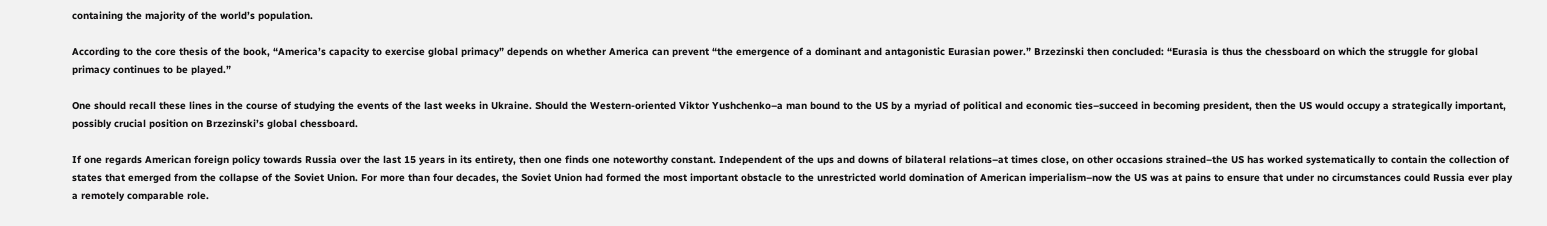containing the majority of the world’s population.

According to the core thesis of the book, “America’s capacity to exercise global primacy” depends on whether America can prevent “the emergence of a dominant and antagonistic Eurasian power.” Brzezinski then concluded: “Eurasia is thus the chessboard on which the struggle for global primacy continues to be played.”

One should recall these lines in the course of studying the events of the last weeks in Ukraine. Should the Western-oriented Viktor Yushchenko–a man bound to the US by a myriad of political and economic ties–succeed in becoming president, then the US would occupy a strategically important, possibly crucial position on Brzezinski’s global chessboard.

If one regards American foreign policy towards Russia over the last 15 years in its entirety, then one finds one noteworthy constant. Independent of the ups and downs of bilateral relations–at times close, on other occasions strained–the US has worked systematically to contain the collection of states that emerged from the collapse of the Soviet Union. For more than four decades, the Soviet Union had formed the most important obstacle to the unrestricted world domination of American imperialism–now the US was at pains to ensure that under no circumstances could Russia ever play a remotely comparable role.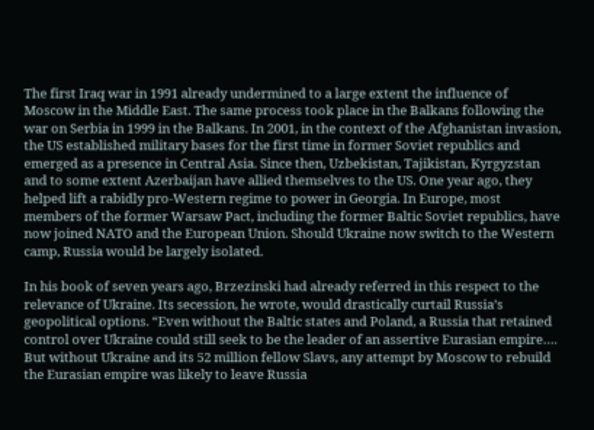The first Iraq war in 1991 already undermined to a large extent the influence of Moscow in the Middle East. The same process took place in the Balkans following the war on Serbia in 1999 in the Balkans. In 2001, in the context of the Afghanistan invasion, the US established military bases for the first time in former Soviet republics and emerged as a presence in Central Asia. Since then, Uzbekistan, Tajikistan, Kyrgyzstan and to some extent Azerbaijan have allied themselves to the US. One year ago, they helped lift a rabidly pro-Western regime to power in Georgia. In Europe, most members of the former Warsaw Pact, including the former Baltic Soviet republics, have now joined NATO and the European Union. Should Ukraine now switch to the Western camp, Russia would be largely isolated.

In his book of seven years ago, Brzezinski had already referred in this respect to the relevance of Ukraine. Its secession, he wrote, would drastically curtail Russia’s geopolitical options. “Even without the Baltic states and Poland, a Russia that retained control over Ukraine could still seek to be the leader of an assertive Eurasian empire…. But without Ukraine and its 52 million fellow Slavs, any attempt by Moscow to rebuild the Eurasian empire was likely to leave Russia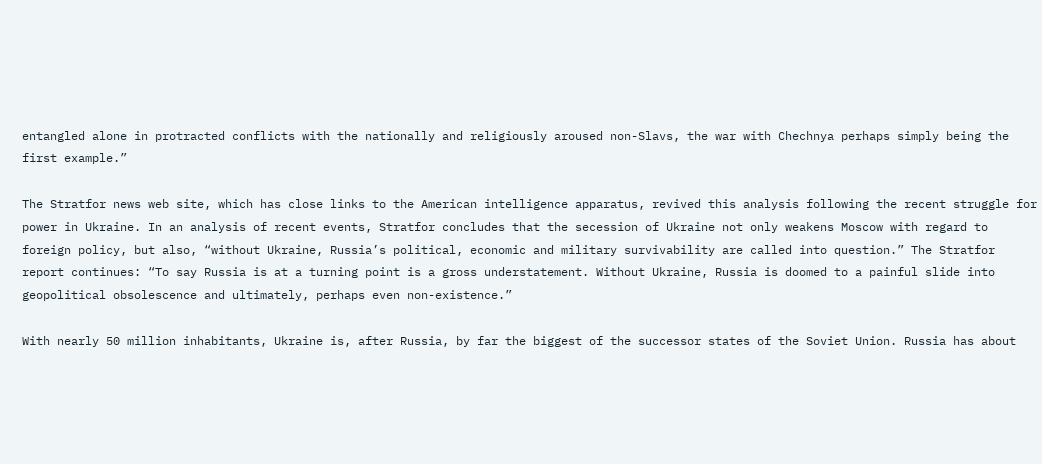entangled alone in protracted conflicts with the nationally and religiously aroused non-Slavs, the war with Chechnya perhaps simply being the first example.”

The Stratfor news web site, which has close links to the American intelligence apparatus, revived this analysis following the recent struggle for power in Ukraine. In an analysis of recent events, Stratfor concludes that the secession of Ukraine not only weakens Moscow with regard to foreign policy, but also, “without Ukraine, Russia’s political, economic and military survivability are called into question.” The Stratfor report continues: “To say Russia is at a turning point is a gross understatement. Without Ukraine, Russia is doomed to a painful slide into geopolitical obsolescence and ultimately, perhaps even non-existence.”

With nearly 50 million inhabitants, Ukraine is, after Russia, by far the biggest of the successor states of the Soviet Union. Russia has about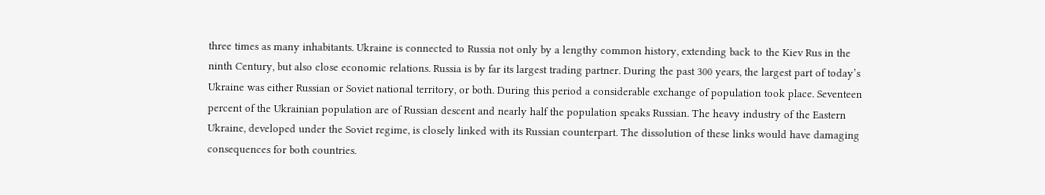three times as many inhabitants. Ukraine is connected to Russia not only by a lengthy common history, extending back to the Kiev Rus in the ninth Century, but also close economic relations. Russia is by far its largest trading partner. During the past 300 years, the largest part of today’s Ukraine was either Russian or Soviet national territory, or both. During this period a considerable exchange of population took place. Seventeen percent of the Ukrainian population are of Russian descent and nearly half the population speaks Russian. The heavy industry of the Eastern Ukraine, developed under the Soviet regime, is closely linked with its Russian counterpart. The dissolution of these links would have damaging consequences for both countries.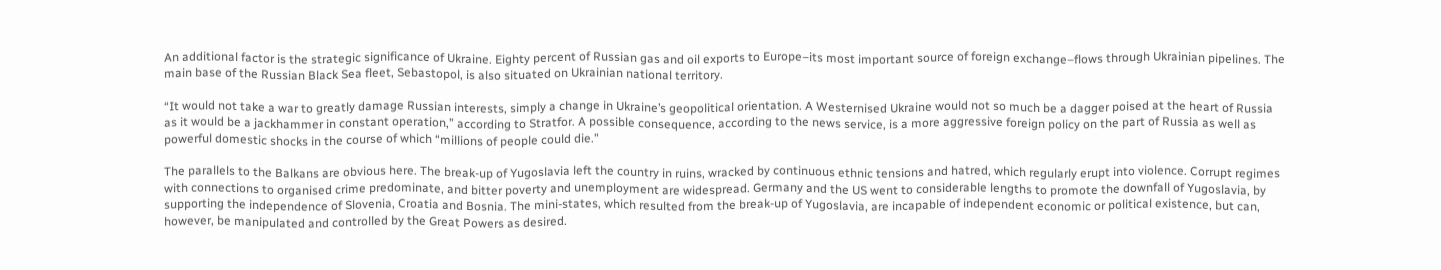An additional factor is the strategic significance of Ukraine. Eighty percent of Russian gas and oil exports to Europe–its most important source of foreign exchange–flows through Ukrainian pipelines. The main base of the Russian Black Sea fleet, Sebastopol, is also situated on Ukrainian national territory.

“It would not take a war to greatly damage Russian interests, simply a change in Ukraine’s geopolitical orientation. A Westernised Ukraine would not so much be a dagger poised at the heart of Russia as it would be a jackhammer in constant operation,” according to Stratfor. A possible consequence, according to the news service, is a more aggressive foreign policy on the part of Russia as well as powerful domestic shocks in the course of which “millions of people could die.”

The parallels to the Balkans are obvious here. The break-up of Yugoslavia left the country in ruins, wracked by continuous ethnic tensions and hatred, which regularly erupt into violence. Corrupt regimes with connections to organised crime predominate, and bitter poverty and unemployment are widespread. Germany and the US went to considerable lengths to promote the downfall of Yugoslavia, by supporting the independence of Slovenia, Croatia and Bosnia. The mini-states, which resulted from the break-up of Yugoslavia, are incapable of independent economic or political existence, but can, however, be manipulated and controlled by the Great Powers as desired.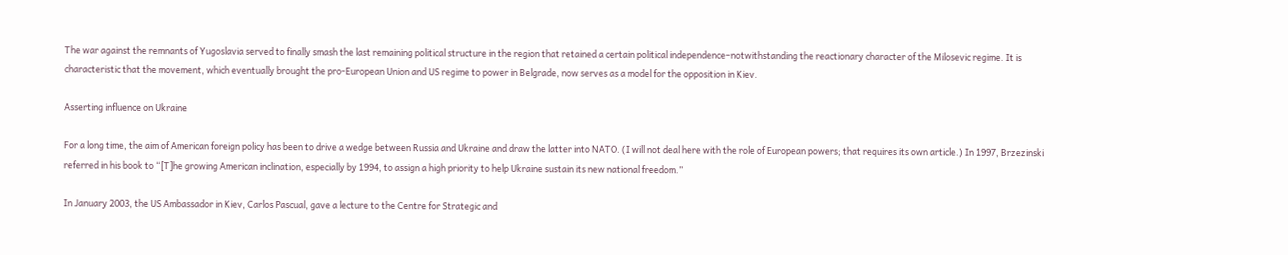The war against the remnants of Yugoslavia served to finally smash the last remaining political structure in the region that retained a certain political independence–notwithstanding the reactionary character of the Milosevic regime. It is characteristic that the movement, which eventually brought the pro-European Union and US regime to power in Belgrade, now serves as a model for the opposition in Kiev.

Asserting influence on Ukraine

For a long time, the aim of American foreign policy has been to drive a wedge between Russia and Ukraine and draw the latter into NATO. (I will not deal here with the role of European powers; that requires its own article.) In 1997, Brzezinski referred in his book to “[T]he growing American inclination, especially by 1994, to assign a high priority to help Ukraine sustain its new national freedom.”

In January 2003, the US Ambassador in Kiev, Carlos Pascual, gave a lecture to the Centre for Strategic and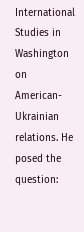International Studies in Washington on American-Ukrainian relations. He posed the question: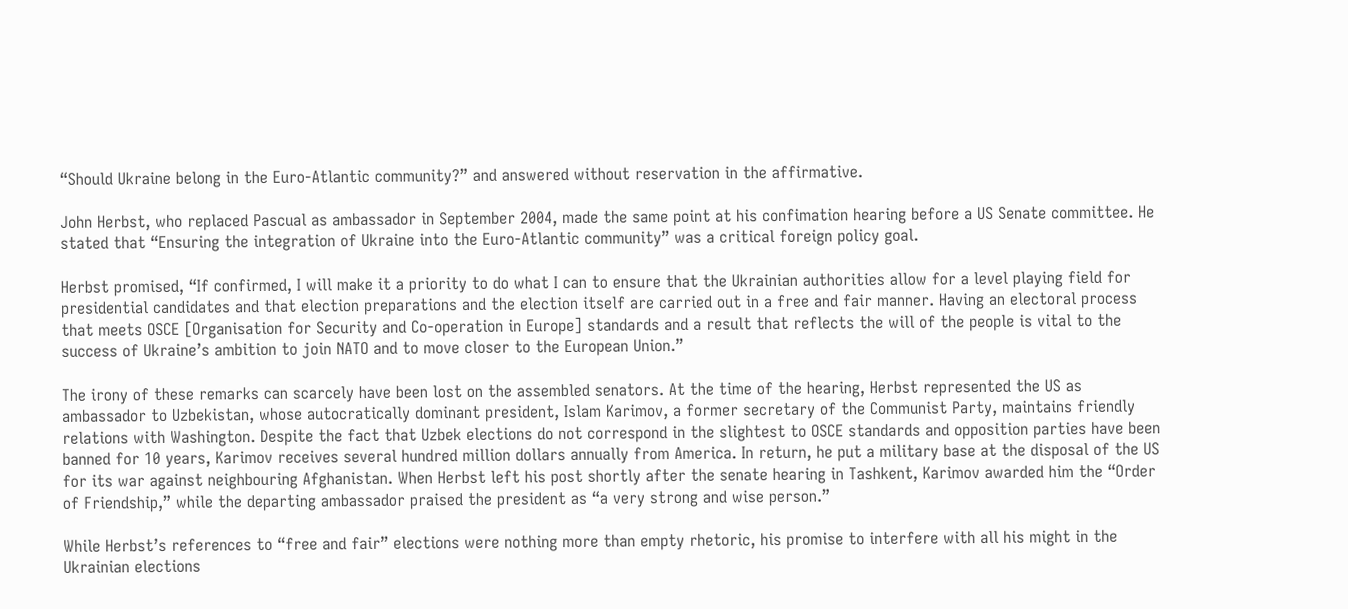“Should Ukraine belong in the Euro-Atlantic community?” and answered without reservation in the affirmative.

John Herbst, who replaced Pascual as ambassador in September 2004, made the same point at his confimation hearing before a US Senate committee. He stated that “Ensuring the integration of Ukraine into the Euro-Atlantic community” was a critical foreign policy goal.

Herbst promised, “If confirmed, I will make it a priority to do what I can to ensure that the Ukrainian authorities allow for a level playing field for presidential candidates and that election preparations and the election itself are carried out in a free and fair manner. Having an electoral process that meets OSCE [Organisation for Security and Co-operation in Europe] standards and a result that reflects the will of the people is vital to the success of Ukraine’s ambition to join NATO and to move closer to the European Union.”

The irony of these remarks can scarcely have been lost on the assembled senators. At the time of the hearing, Herbst represented the US as ambassador to Uzbekistan, whose autocratically dominant president, Islam Karimov, a former secretary of the Communist Party, maintains friendly relations with Washington. Despite the fact that Uzbek elections do not correspond in the slightest to OSCE standards and opposition parties have been banned for 10 years, Karimov receives several hundred million dollars annually from America. In return, he put a military base at the disposal of the US for its war against neighbouring Afghanistan. When Herbst left his post shortly after the senate hearing in Tashkent, Karimov awarded him the “Order of Friendship,” while the departing ambassador praised the president as “a very strong and wise person.”

While Herbst’s references to “free and fair” elections were nothing more than empty rhetoric, his promise to interfere with all his might in the Ukrainian elections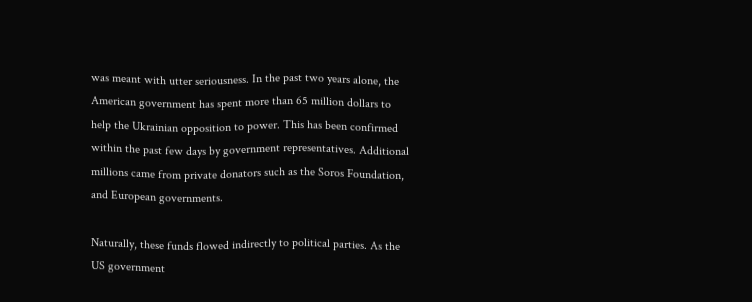was meant with utter seriousness. In the past two years alone, the American government has spent more than 65 million dollars to help the Ukrainian opposition to power. This has been confirmed within the past few days by government representatives. Additional millions came from private donators such as the Soros Foundation, and European governments.

Naturally, these funds flowed indirectly to political parties. As the US government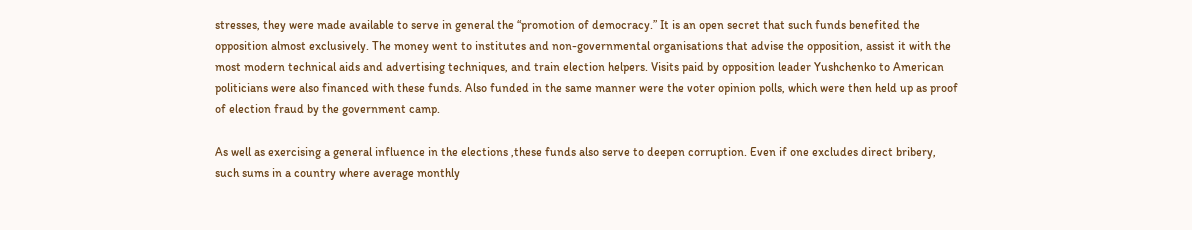stresses, they were made available to serve in general the “promotion of democracy.” It is an open secret that such funds benefited the opposition almost exclusively. The money went to institutes and non-governmental organisations that advise the opposition, assist it with the most modern technical aids and advertising techniques, and train election helpers. Visits paid by opposition leader Yushchenko to American politicians were also financed with these funds. Also funded in the same manner were the voter opinion polls, which were then held up as proof of election fraud by the government camp.

As well as exercising a general influence in the elections ,these funds also serve to deepen corruption. Even if one excludes direct bribery, such sums in a country where average monthly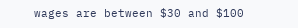wages are between $30 and $100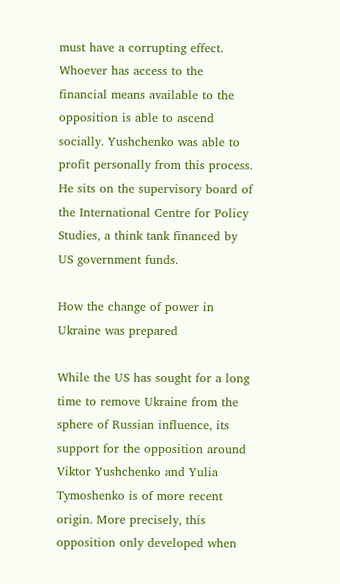must have a corrupting effect. Whoever has access to the financial means available to the opposition is able to ascend socially. Yushchenko was able to profit personally from this process. He sits on the supervisory board of the International Centre for Policy Studies, a think tank financed by US government funds.

How the change of power in Ukraine was prepared

While the US has sought for a long time to remove Ukraine from the sphere of Russian influence, its support for the opposition around Viktor Yushchenko and Yulia Tymoshenko is of more recent origin. More precisely, this opposition only developed when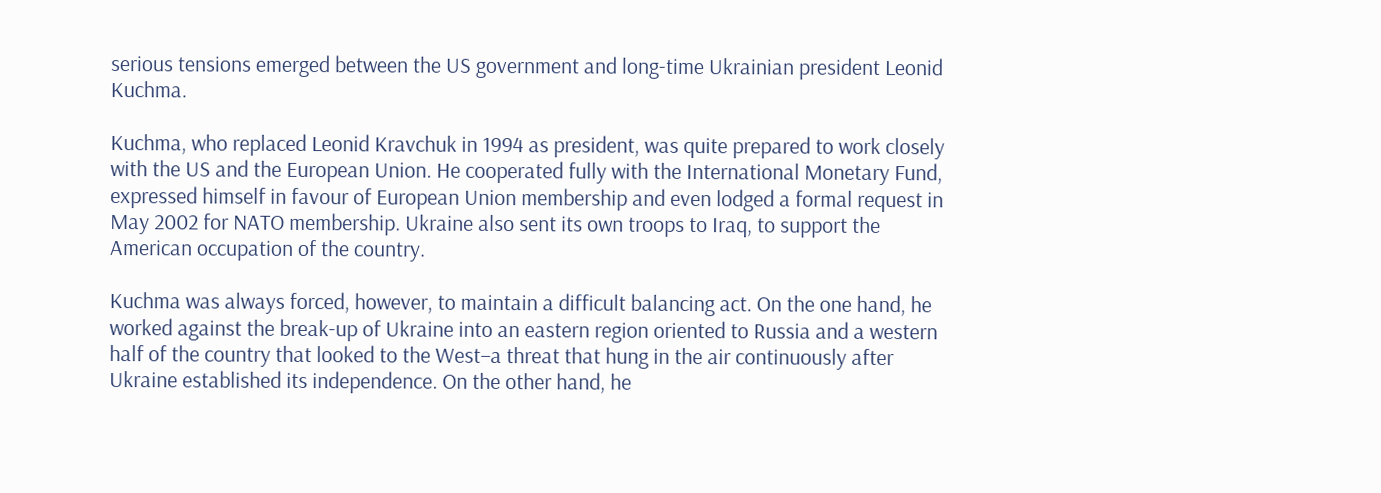serious tensions emerged between the US government and long-time Ukrainian president Leonid Kuchma.

Kuchma, who replaced Leonid Kravchuk in 1994 as president, was quite prepared to work closely with the US and the European Union. He cooperated fully with the International Monetary Fund, expressed himself in favour of European Union membership and even lodged a formal request in May 2002 for NATO membership. Ukraine also sent its own troops to Iraq, to support the American occupation of the country.

Kuchma was always forced, however, to maintain a difficult balancing act. On the one hand, he worked against the break-up of Ukraine into an eastern region oriented to Russia and a western half of the country that looked to the West–a threat that hung in the air continuously after Ukraine established its independence. On the other hand, he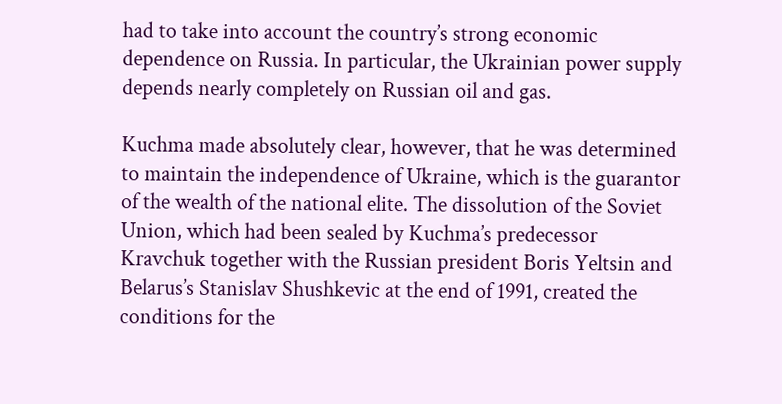had to take into account the country’s strong economic dependence on Russia. In particular, the Ukrainian power supply depends nearly completely on Russian oil and gas.

Kuchma made absolutely clear, however, that he was determined to maintain the independence of Ukraine, which is the guarantor of the wealth of the national elite. The dissolution of the Soviet Union, which had been sealed by Kuchma’s predecessor Kravchuk together with the Russian president Boris Yeltsin and Belarus’s Stanislav Shushkevic at the end of 1991, created the conditions for the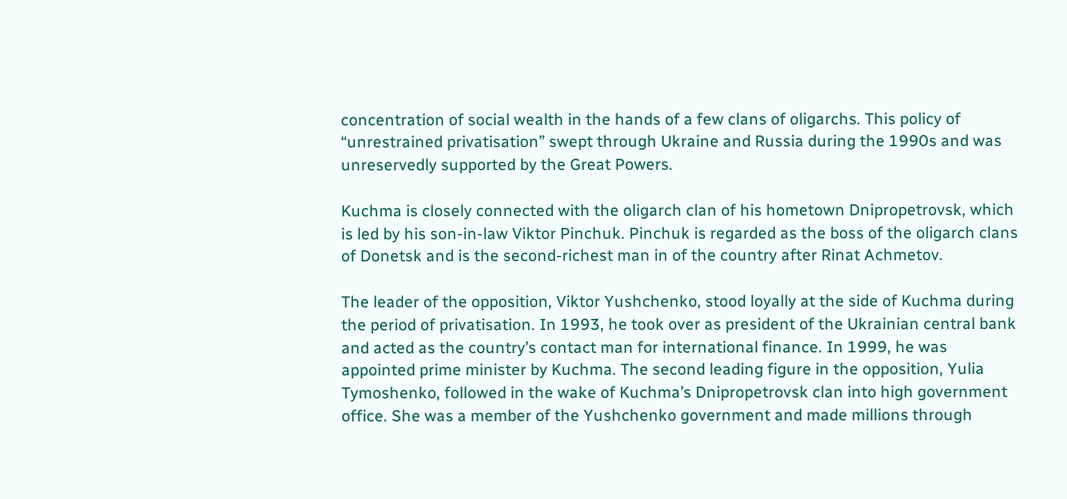concentration of social wealth in the hands of a few clans of oligarchs. This policy of “unrestrained privatisation” swept through Ukraine and Russia during the 1990s and was unreservedly supported by the Great Powers.

Kuchma is closely connected with the oligarch clan of his hometown Dnipropetrovsk, which is led by his son-in-law Viktor Pinchuk. Pinchuk is regarded as the boss of the oligarch clans of Donetsk and is the second-richest man in of the country after Rinat Achmetov.

The leader of the opposition, Viktor Yushchenko, stood loyally at the side of Kuchma during the period of privatisation. In 1993, he took over as president of the Ukrainian central bank and acted as the country’s contact man for international finance. In 1999, he was appointed prime minister by Kuchma. The second leading figure in the opposition, Yulia Tymoshenko, followed in the wake of Kuchma’s Dnipropetrovsk clan into high government office. She was a member of the Yushchenko government and made millions through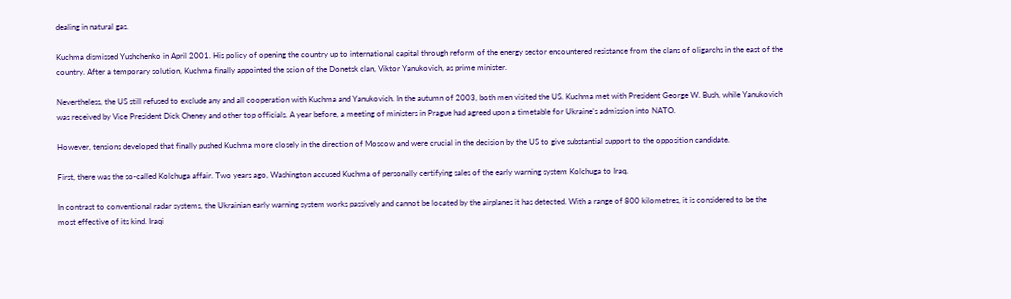dealing in natural gas.

Kuchma dismissed Yushchenko in April 2001. His policy of opening the country up to international capital through reform of the energy sector encountered resistance from the clans of oligarchs in the east of the country. After a temporary solution, Kuchma finally appointed the scion of the Donetsk clan, Viktor Yanukovich, as prime minister.

Nevertheless, the US still refused to exclude any and all cooperation with Kuchma and Yanukovich. In the autumn of 2003, both men visited the US. Kuchma met with President George W. Bush, while Yanukovich was received by Vice President Dick Cheney and other top officials. A year before, a meeting of ministers in Prague had agreed upon a timetable for Ukraine’s admission into NATO.

However, tensions developed that finally pushed Kuchma more closely in the direction of Moscow and were crucial in the decision by the US to give substantial support to the opposition candidate.

First, there was the so-called Kolchuga affair. Two years ago, Washington accused Kuchma of personally certifying sales of the early warning system Kolchuga to Iraq.

In contrast to conventional radar systems, the Ukrainian early warning system works passively and cannot be located by the airplanes it has detected. With a range of 800 kilometres, it is considered to be the most effective of its kind. Iraqi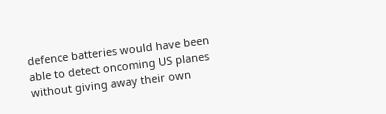defence batteries would have been able to detect oncoming US planes without giving away their own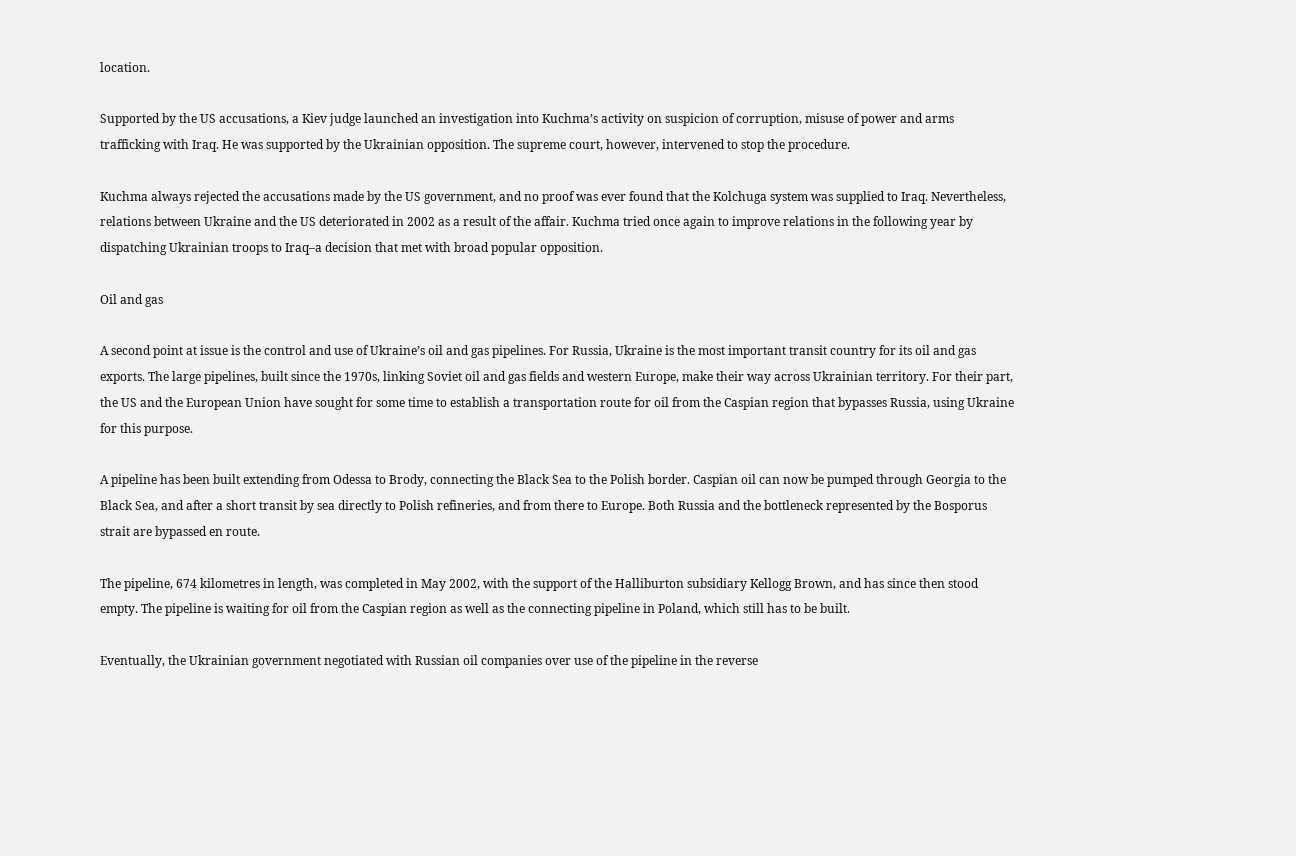location.

Supported by the US accusations, a Kiev judge launched an investigation into Kuchma’s activity on suspicion of corruption, misuse of power and arms trafficking with Iraq. He was supported by the Ukrainian opposition. The supreme court, however, intervened to stop the procedure.

Kuchma always rejected the accusations made by the US government, and no proof was ever found that the Kolchuga system was supplied to Iraq. Nevertheless, relations between Ukraine and the US deteriorated in 2002 as a result of the affair. Kuchma tried once again to improve relations in the following year by dispatching Ukrainian troops to Iraq–a decision that met with broad popular opposition.

Oil and gas

A second point at issue is the control and use of Ukraine’s oil and gas pipelines. For Russia, Ukraine is the most important transit country for its oil and gas exports. The large pipelines, built since the 1970s, linking Soviet oil and gas fields and western Europe, make their way across Ukrainian territory. For their part, the US and the European Union have sought for some time to establish a transportation route for oil from the Caspian region that bypasses Russia, using Ukraine for this purpose.

A pipeline has been built extending from Odessa to Brody, connecting the Black Sea to the Polish border. Caspian oil can now be pumped through Georgia to the Black Sea, and after a short transit by sea directly to Polish refineries, and from there to Europe. Both Russia and the bottleneck represented by the Bosporus strait are bypassed en route.

The pipeline, 674 kilometres in length, was completed in May 2002, with the support of the Halliburton subsidiary Kellogg Brown, and has since then stood empty. The pipeline is waiting for oil from the Caspian region as well as the connecting pipeline in Poland, which still has to be built.

Eventually, the Ukrainian government negotiated with Russian oil companies over use of the pipeline in the reverse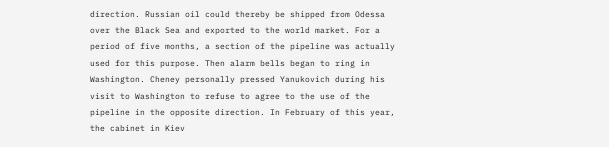direction. Russian oil could thereby be shipped from Odessa over the Black Sea and exported to the world market. For a period of five months, a section of the pipeline was actually used for this purpose. Then alarm bells began to ring in Washington. Cheney personally pressed Yanukovich during his visit to Washington to refuse to agree to the use of the pipeline in the opposite direction. In February of this year, the cabinet in Kiev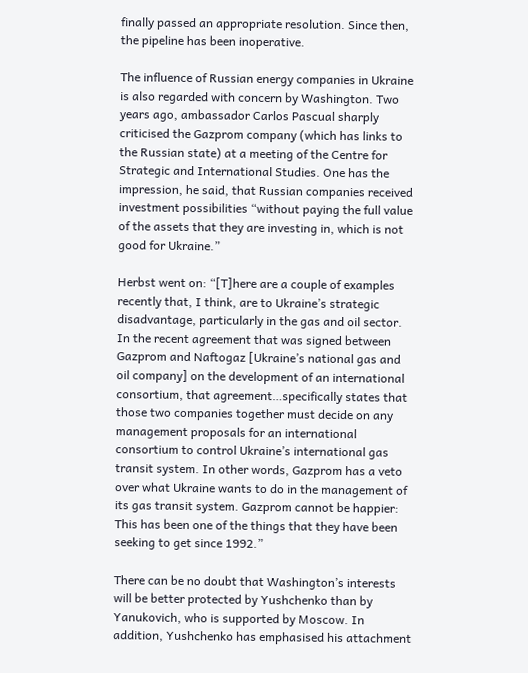finally passed an appropriate resolution. Since then, the pipeline has been inoperative.

The influence of Russian energy companies in Ukraine is also regarded with concern by Washington. Two years ago, ambassador Carlos Pascual sharply criticised the Gazprom company (which has links to the Russian state) at a meeting of the Centre for Strategic and International Studies. One has the impression, he said, that Russian companies received investment possibilities “without paying the full value of the assets that they are investing in, which is not good for Ukraine.”

Herbst went on: “[T]here are a couple of examples recently that, I think, are to Ukraine’s strategic disadvantage, particularly in the gas and oil sector. In the recent agreement that was signed between Gazprom and Naftogaz [Ukraine’s national gas and oil company] on the development of an international consortium, that agreement…specifically states that those two companies together must decide on any management proposals for an international consortium to control Ukraine’s international gas transit system. In other words, Gazprom has a veto over what Ukraine wants to do in the management of its gas transit system. Gazprom cannot be happier: This has been one of the things that they have been seeking to get since 1992.”

There can be no doubt that Washington’s interests will be better protected by Yushchenko than by Yanukovich, who is supported by Moscow. In addition, Yushchenko has emphasised his attachment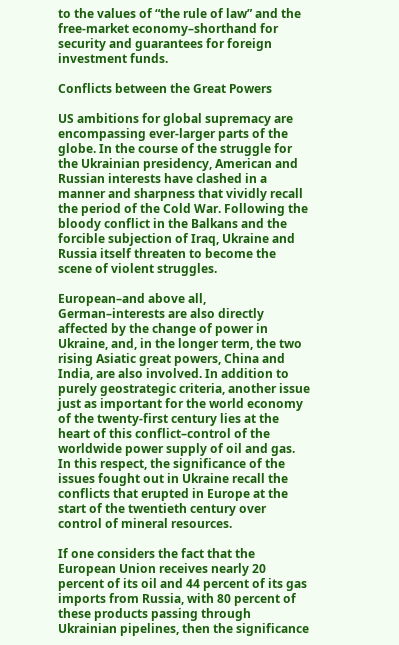to the values of “the rule of law” and the free-market economy–shorthand for security and guarantees for foreign investment funds.

Conflicts between the Great Powers

US ambitions for global supremacy are encompassing ever-larger parts of the globe. In the course of the struggle for the Ukrainian presidency, American and Russian interests have clashed in a manner and sharpness that vividly recall the period of the Cold War. Following the bloody conflict in the Balkans and the forcible subjection of Iraq, Ukraine and Russia itself threaten to become the scene of violent struggles.

European–and above all, German–interests are also directly affected by the change of power in Ukraine, and, in the longer term, the two rising Asiatic great powers, China and India, are also involved. In addition to purely geostrategic criteria, another issue just as important for the world economy of the twenty-first century lies at the heart of this conflict–control of the worldwide power supply of oil and gas. In this respect, the significance of the issues fought out in Ukraine recall the conflicts that erupted in Europe at the start of the twentieth century over control of mineral resources.

If one considers the fact that the European Union receives nearly 20 percent of its oil and 44 percent of its gas imports from Russia, with 80 percent of these products passing through Ukrainian pipelines, then the significance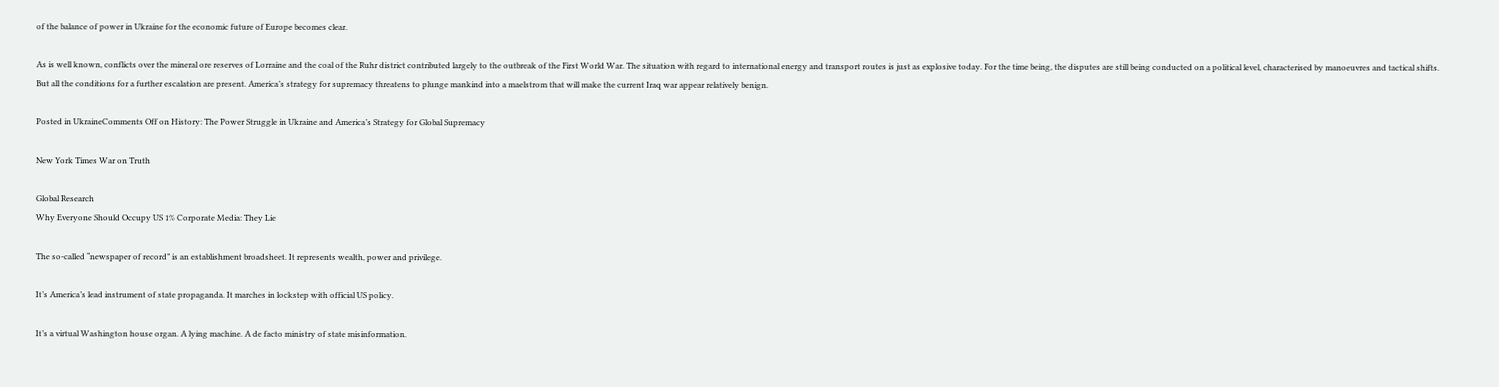of the balance of power in Ukraine for the economic future of Europe becomes clear.

As is well known, conflicts over the mineral ore reserves of Lorraine and the coal of the Ruhr district contributed largely to the outbreak of the First World War. The situation with regard to international energy and transport routes is just as explosive today. For the time being, the disputes are still being conducted on a political level, characterised by manoeuvres and tactical shifts. But all the conditions for a further escalation are present. America’s strategy for supremacy threatens to plunge mankind into a maelstrom that will make the current Iraq war appear relatively benign.

Posted in UkraineComments Off on History: The Power Struggle in Ukraine and America’s Strategy for Global Supremacy

New York Times War on Truth

Global Research
Why Everyone Should Occupy US 1% Corporate Media: They Lie

The so-called “newspaper of record” is an establishment broadsheet. It represents wealth, power and privilege.

It’s America’s lead instrument of state propaganda. It marches in lockstep with official US policy.

It’s a virtual Washington house organ. A lying machine. A de facto ministry of state misinformation.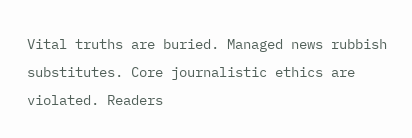Vital truths are buried. Managed news rubbish substitutes. Core journalistic ethics are violated. Readers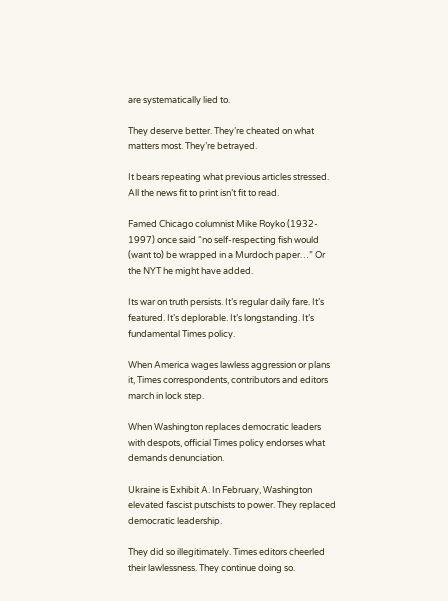are systematically lied to.

They deserve better. They’re cheated on what matters most. They’re betrayed.

It bears repeating what previous articles stressed. All the news fit to print isn’t fit to read.

Famed Chicago columnist Mike Royko (1932- 1997) once said “no self-respecting fish would (want to) be wrapped in a Murdoch paper…” Or the NYT he might have added.

Its war on truth persists. It’s regular daily fare. It’s featured. It’s deplorable. It’s longstanding. It’s fundamental Times policy.

When America wages lawless aggression or plans it, Times correspondents, contributors and editors march in lock step.

When Washington replaces democratic leaders with despots, official Times policy endorses what demands denunciation.

Ukraine is Exhibit A. In February, Washington elevated fascist putschists to power. They replaced democratic leadership.

They did so illegitimately. Times editors cheerled their lawlessness. They continue doing so.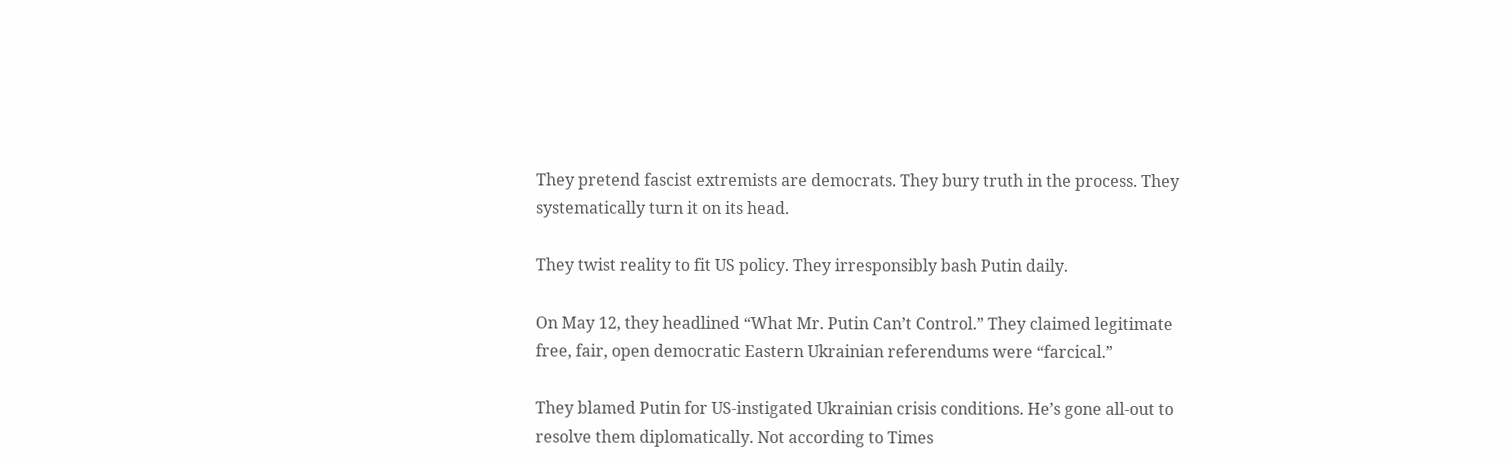They pretend fascist extremists are democrats. They bury truth in the process. They systematically turn it on its head.

They twist reality to fit US policy. They irresponsibly bash Putin daily.

On May 12, they headlined “What Mr. Putin Can’t Control.” They claimed legitimate free, fair, open democratic Eastern Ukrainian referendums were “farcical.”

They blamed Putin for US-instigated Ukrainian crisis conditions. He’s gone all-out to resolve them diplomatically. Not according to Times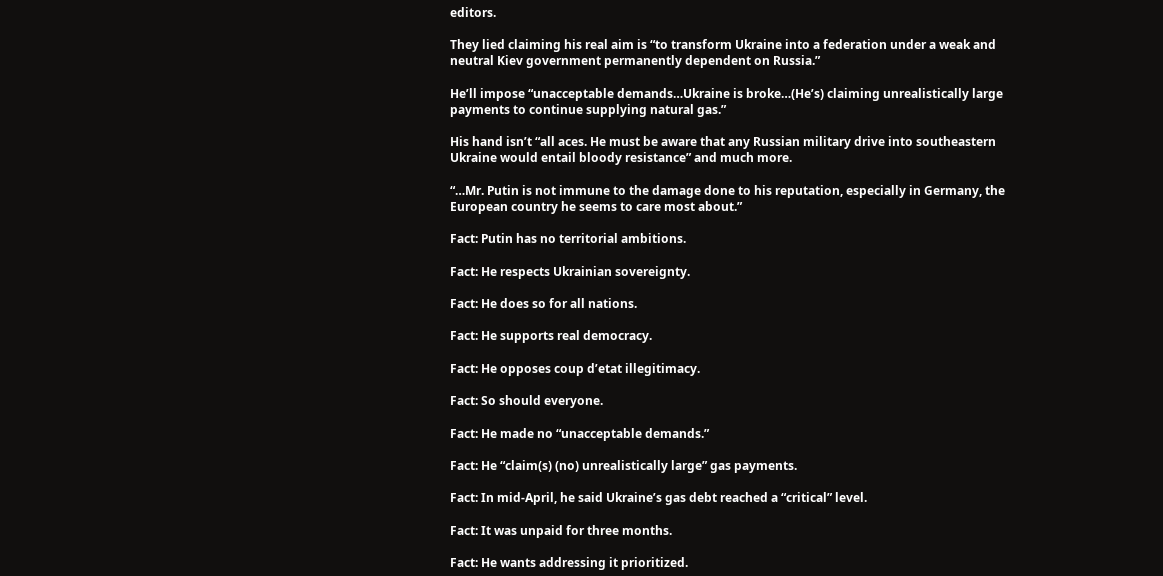editors.

They lied claiming his real aim is “to transform Ukraine into a federation under a weak and neutral Kiev government permanently dependent on Russia.”

He’ll impose “unacceptable demands…Ukraine is broke…(He’s) claiming unrealistically large payments to continue supplying natural gas.”

His hand isn’t “all aces. He must be aware that any Russian military drive into southeastern Ukraine would entail bloody resistance” and much more.

“…Mr. Putin is not immune to the damage done to his reputation, especially in Germany, the European country he seems to care most about.”

Fact: Putin has no territorial ambitions.

Fact: He respects Ukrainian sovereignty.

Fact: He does so for all nations.

Fact: He supports real democracy.

Fact: He opposes coup d’etat illegitimacy.

Fact: So should everyone.

Fact: He made no “unacceptable demands.”

Fact: He “claim(s) (no) unrealistically large” gas payments.

Fact: In mid-April, he said Ukraine’s gas debt reached a “critical” level.

Fact: It was unpaid for three months.

Fact: He wants addressing it prioritized.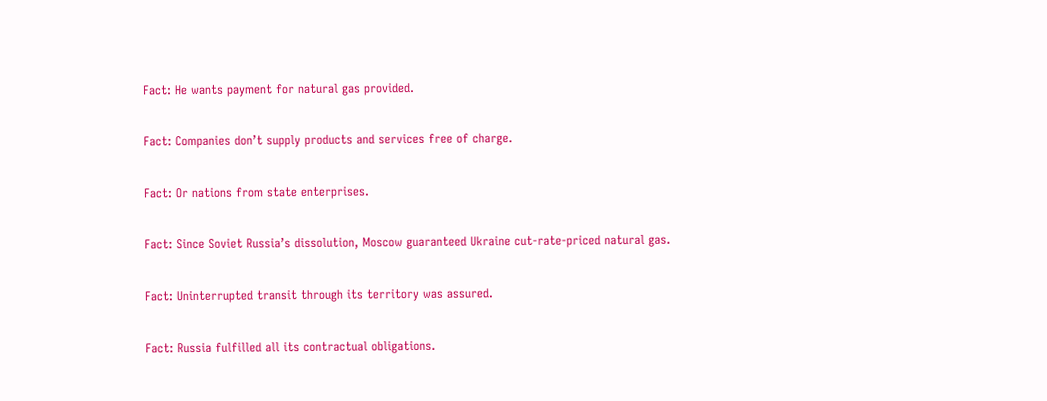Fact: He wants payment for natural gas provided.

Fact: Companies don’t supply products and services free of charge.

Fact: Or nations from state enterprises.

Fact: Since Soviet Russia’s dissolution, Moscow guaranteed Ukraine cut-rate-priced natural gas.

Fact: Uninterrupted transit through its territory was assured.

Fact: Russia fulfilled all its contractual obligations.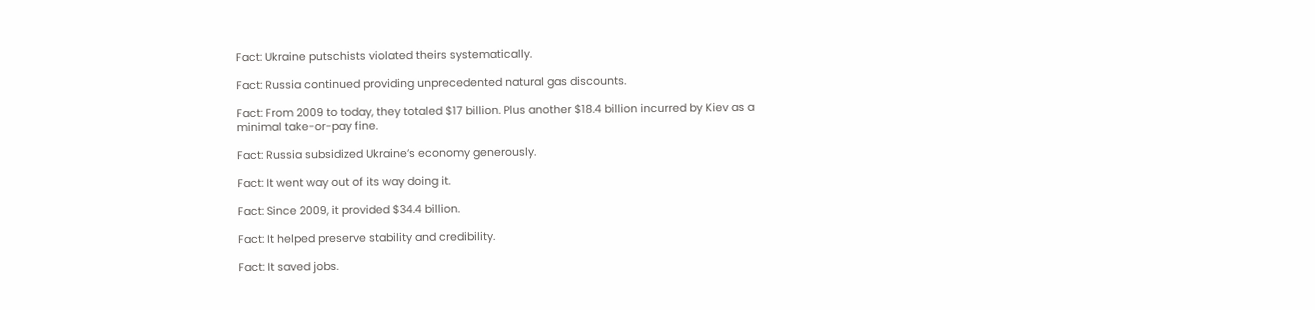Fact: Ukraine putschists violated theirs systematically.

Fact: Russia continued providing unprecedented natural gas discounts.

Fact: From 2009 to today, they totaled $17 billion. Plus another $18.4 billion incurred by Kiev as a minimal take-or-pay fine.

Fact: Russia subsidized Ukraine’s economy generously.

Fact: It went way out of its way doing it.

Fact: Since 2009, it provided $34.4 billion.

Fact: It helped preserve stability and credibility.

Fact: It saved jobs.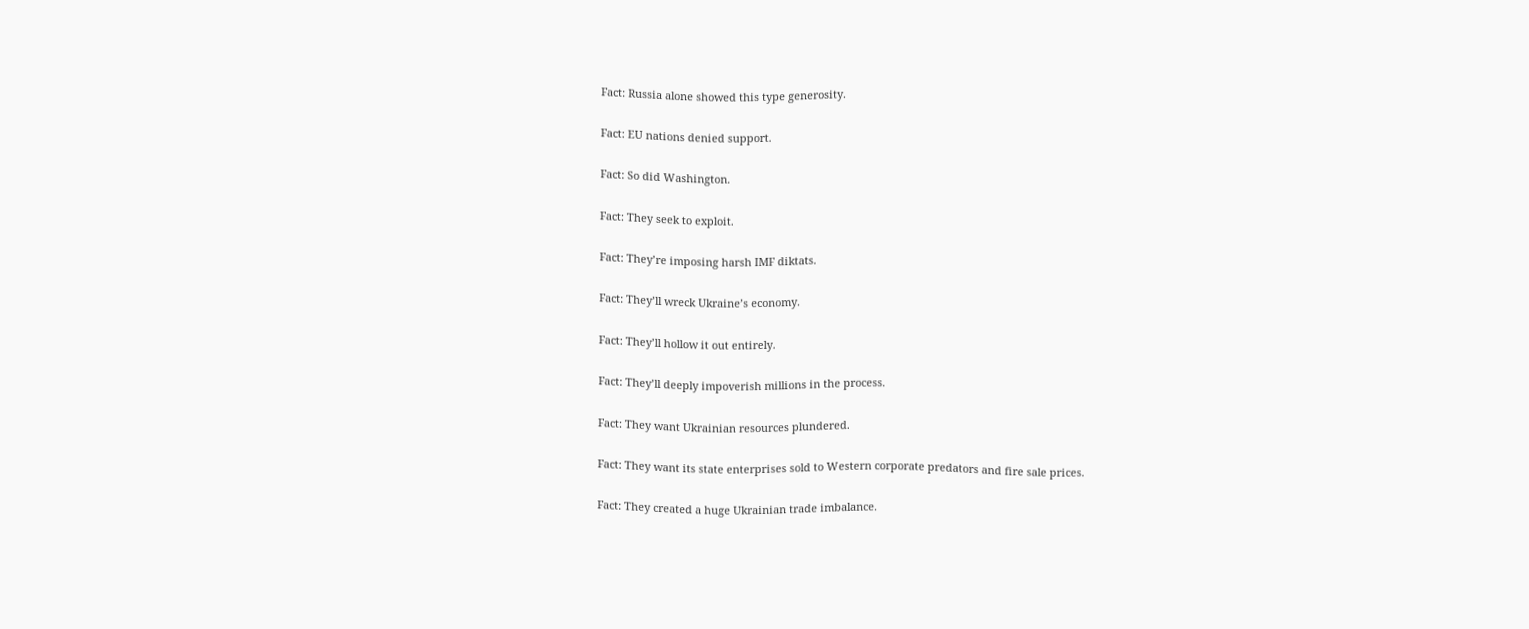Fact: Russia alone showed this type generosity.

Fact: EU nations denied support.

Fact: So did Washington.

Fact: They seek to exploit.

Fact: They’re imposing harsh IMF diktats.

Fact: They’ll wreck Ukraine’s economy.

Fact: They’ll hollow it out entirely.

Fact: They’ll deeply impoverish millions in the process.

Fact: They want Ukrainian resources plundered.

Fact: They want its state enterprises sold to Western corporate predators and fire sale prices.

Fact: They created a huge Ukrainian trade imbalance.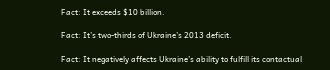Fact: It exceeds $10 billion.

Fact: It’s two-thirds of Ukraine’s 2013 deficit.

Fact: It negatively affects Ukraine’s ability to fulfill its contactual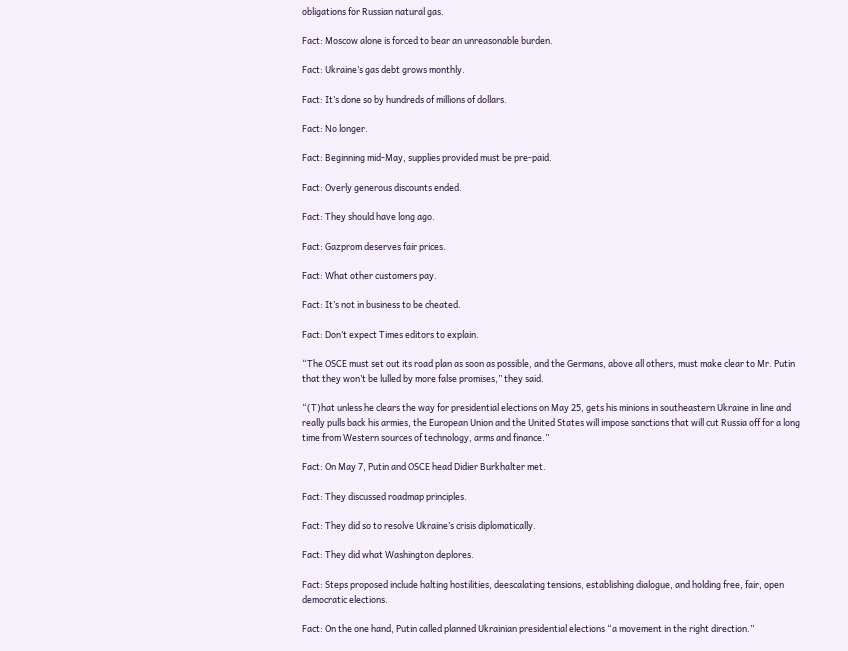obligations for Russian natural gas.

Fact: Moscow alone is forced to bear an unreasonable burden.

Fact: Ukraine’s gas debt grows monthly.

Fact: It’s done so by hundreds of millions of dollars.

Fact: No longer.

Fact: Beginning mid-May, supplies provided must be pre-paid.

Fact: Overly generous discounts ended.

Fact: They should have long ago.

Fact: Gazprom deserves fair prices.

Fact: What other customers pay.

Fact: It’s not in business to be cheated.

Fact: Don’t expect Times editors to explain.

“The OSCE must set out its road plan as soon as possible, and the Germans, above all others, must make clear to Mr. Putin that they won’t be lulled by more false promises,” they said.

“(T)hat unless he clears the way for presidential elections on May 25, gets his minions in southeastern Ukraine in line and really pulls back his armies, the European Union and the United States will impose sanctions that will cut Russia off for a long time from Western sources of technology, arms and finance.”

Fact: On May 7, Putin and OSCE head Didier Burkhalter met.

Fact: They discussed roadmap principles.

Fact: They did so to resolve Ukraine’s crisis diplomatically.

Fact: They did what Washington deplores.

Fact: Steps proposed include halting hostilities, deescalating tensions, establishing dialogue, and holding free, fair, open democratic elections.

Fact: On the one hand, Putin called planned Ukrainian presidential elections “a movement in the right direction.”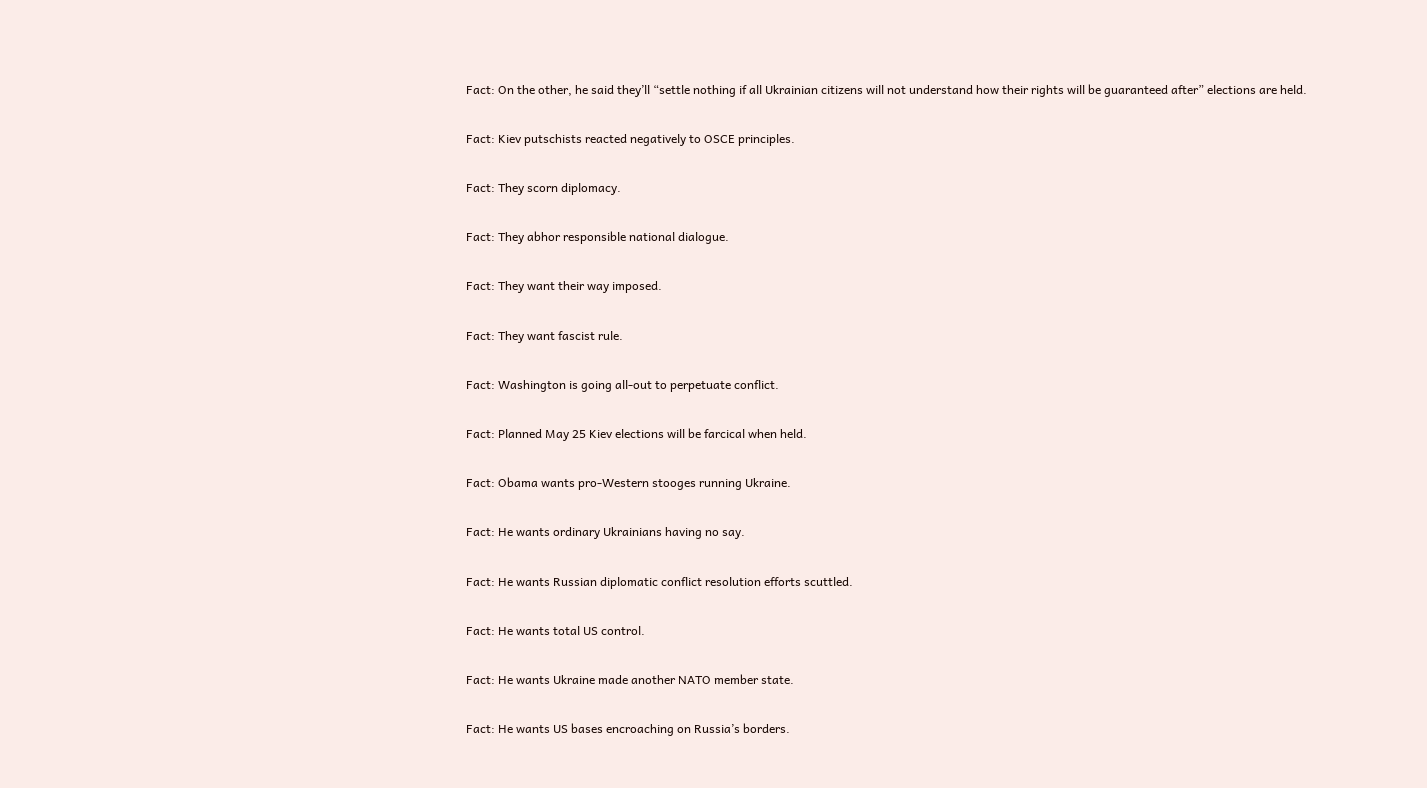Fact: On the other, he said they’ll “settle nothing if all Ukrainian citizens will not understand how their rights will be guaranteed after” elections are held.

Fact: Kiev putschists reacted negatively to OSCE principles.

Fact: They scorn diplomacy.

Fact: They abhor responsible national dialogue.

Fact: They want their way imposed.

Fact: They want fascist rule.

Fact: Washington is going all-out to perpetuate conflict.

Fact: Planned May 25 Kiev elections will be farcical when held.

Fact: Obama wants pro-Western stooges running Ukraine.

Fact: He wants ordinary Ukrainians having no say.

Fact: He wants Russian diplomatic conflict resolution efforts scuttled.

Fact: He wants total US control.

Fact: He wants Ukraine made another NATO member state.

Fact: He wants US bases encroaching on Russia’s borders.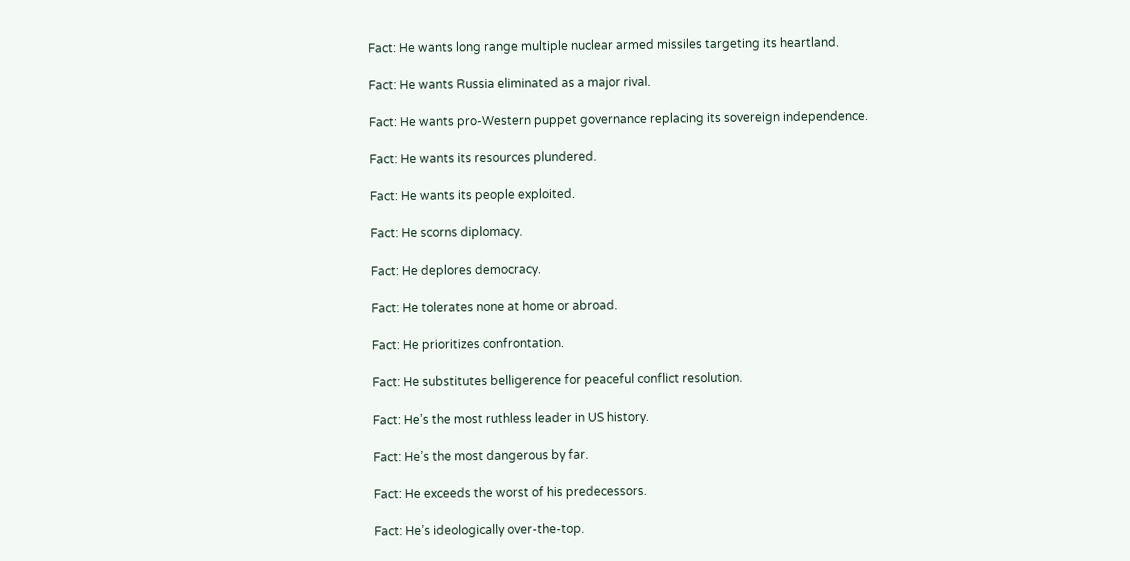Fact: He wants long range multiple nuclear armed missiles targeting its heartland.

Fact: He wants Russia eliminated as a major rival.

Fact: He wants pro-Western puppet governance replacing its sovereign independence.

Fact: He wants its resources plundered.

Fact: He wants its people exploited.

Fact: He scorns diplomacy.

Fact: He deplores democracy.

Fact: He tolerates none at home or abroad.

Fact: He prioritizes confrontation.

Fact: He substitutes belligerence for peaceful conflict resolution.

Fact: He’s the most ruthless leader in US history.

Fact: He’s the most dangerous by far.

Fact: He exceeds the worst of his predecessors.

Fact: He’s ideologically over-the-top.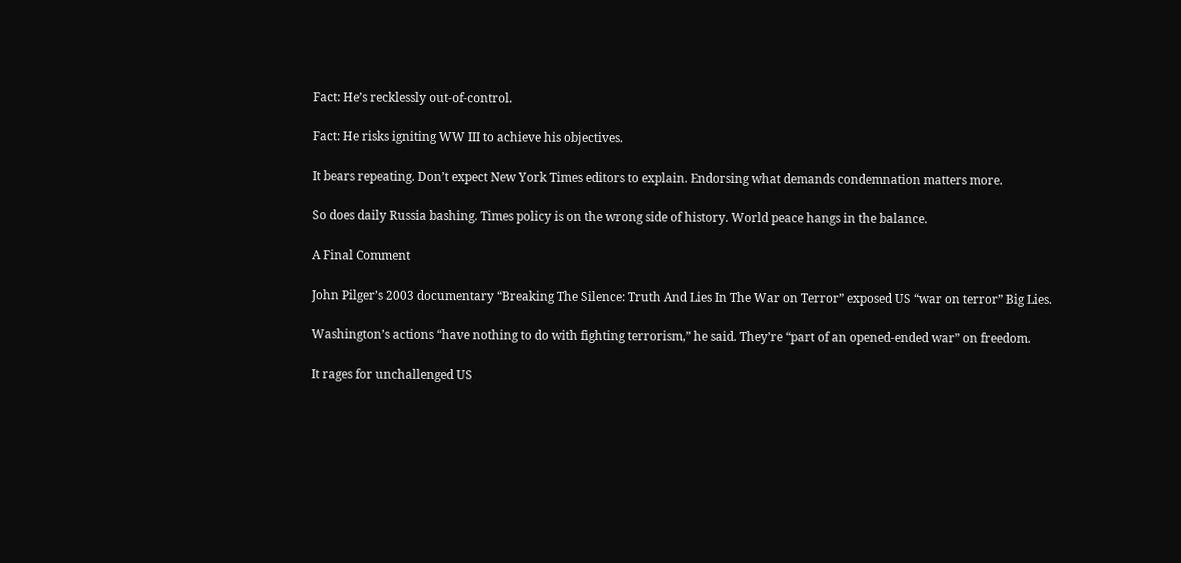Fact: He’s recklessly out-of-control.

Fact: He risks igniting WW III to achieve his objectives.

It bears repeating. Don’t expect New York Times editors to explain. Endorsing what demands condemnation matters more.

So does daily Russia bashing. Times policy is on the wrong side of history. World peace hangs in the balance.

A Final Comment

John Pilger’s 2003 documentary “Breaking The Silence: Truth And Lies In The War on Terror” exposed US “war on terror” Big Lies.

Washington’s actions “have nothing to do with fighting terrorism,” he said. They’re “part of an opened-ended war” on freedom.

It rages for unchallenged US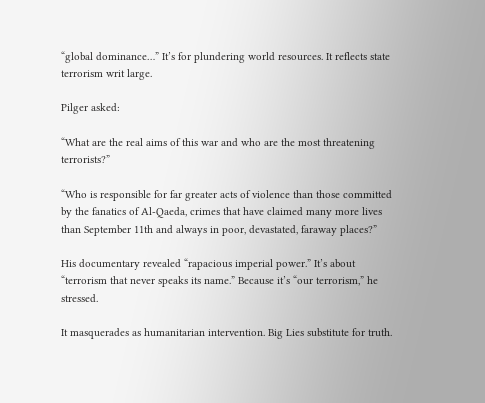“global dominance…” It’s for plundering world resources. It reflects state terrorism writ large.

Pilger asked:

“What are the real aims of this war and who are the most threatening terrorists?”

“Who is responsible for far greater acts of violence than those committed by the fanatics of Al-Qaeda, crimes that have claimed many more lives than September 11th and always in poor, devastated, faraway places?”

His documentary revealed “rapacious imperial power.” It’s about “terrorism that never speaks its name.” Because it’s “our terrorism,” he stressed.

It masquerades as humanitarian intervention. Big Lies substitute for truth.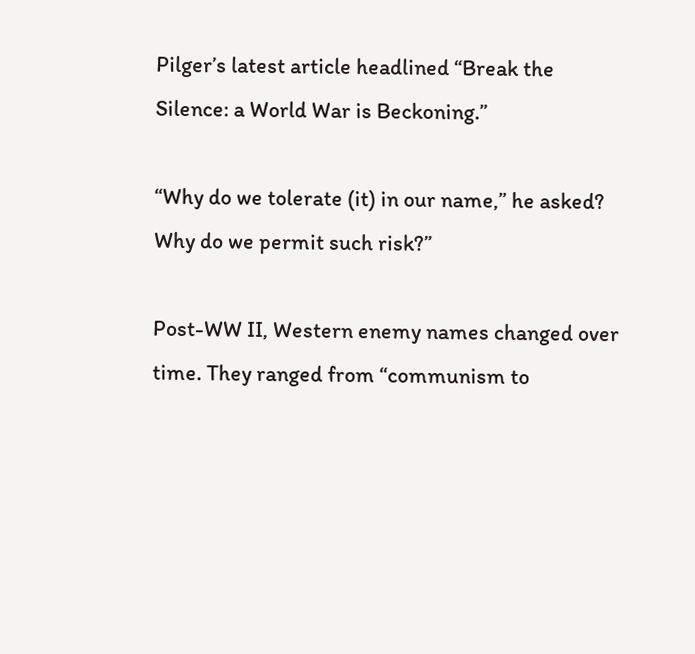Pilger’s latest article headlined “Break the Silence: a World War is Beckoning.”

“Why do we tolerate (it) in our name,” he asked? Why do we permit such risk?”

Post-WW II, Western enemy names changed over time. They ranged from “communism to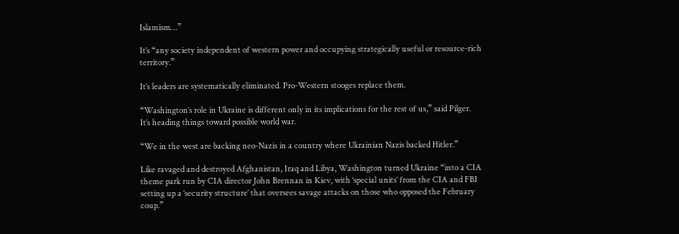Islamism…”

It’s “any society independent of western power and occupying strategically useful or resource-rich territory.”

It’s leaders are systematically eliminated. Pro-Western stooges replace them.

“Washington’s role in Ukraine is different only in its implications for the rest of us,” said Pilger. It’s heading things toward possible world war.

“We in the west are backing neo-Nazis in a country where Ukrainian Nazis backed Hitler.”

Like ravaged and destroyed Afghanistan, Iraq and Libya, Washington turned Ukraine “into a CIA theme park run by CIA director John Brennan in Kiev, with ‘special units’ from the CIA and FBI setting up a ‘security structure’ that oversees savage attacks on those who opposed the February coup.”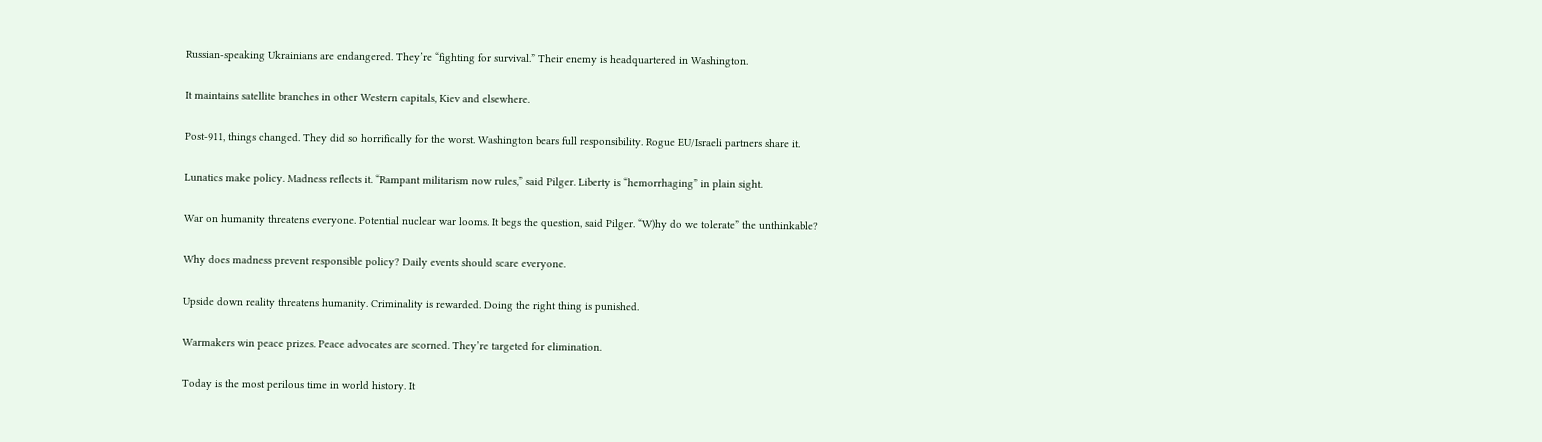Russian-speaking Ukrainians are endangered. They’re “fighting for survival.” Their enemy is headquartered in Washington.

It maintains satellite branches in other Western capitals, Kiev and elsewhere.

Post-911, things changed. They did so horrifically for the worst. Washington bears full responsibility. Rogue EU/Israeli partners share it.

Lunatics make policy. Madness reflects it. “Rampant militarism now rules,” said Pilger. Liberty is “hemorrhaging” in plain sight.

War on humanity threatens everyone. Potential nuclear war looms. It begs the question, said Pilger. “W)hy do we tolerate” the unthinkable?

Why does madness prevent responsible policy? Daily events should scare everyone.

Upside down reality threatens humanity. Criminality is rewarded. Doing the right thing is punished.

Warmakers win peace prizes. Peace advocates are scorned. They’re targeted for elimination.

Today is the most perilous time in world history. It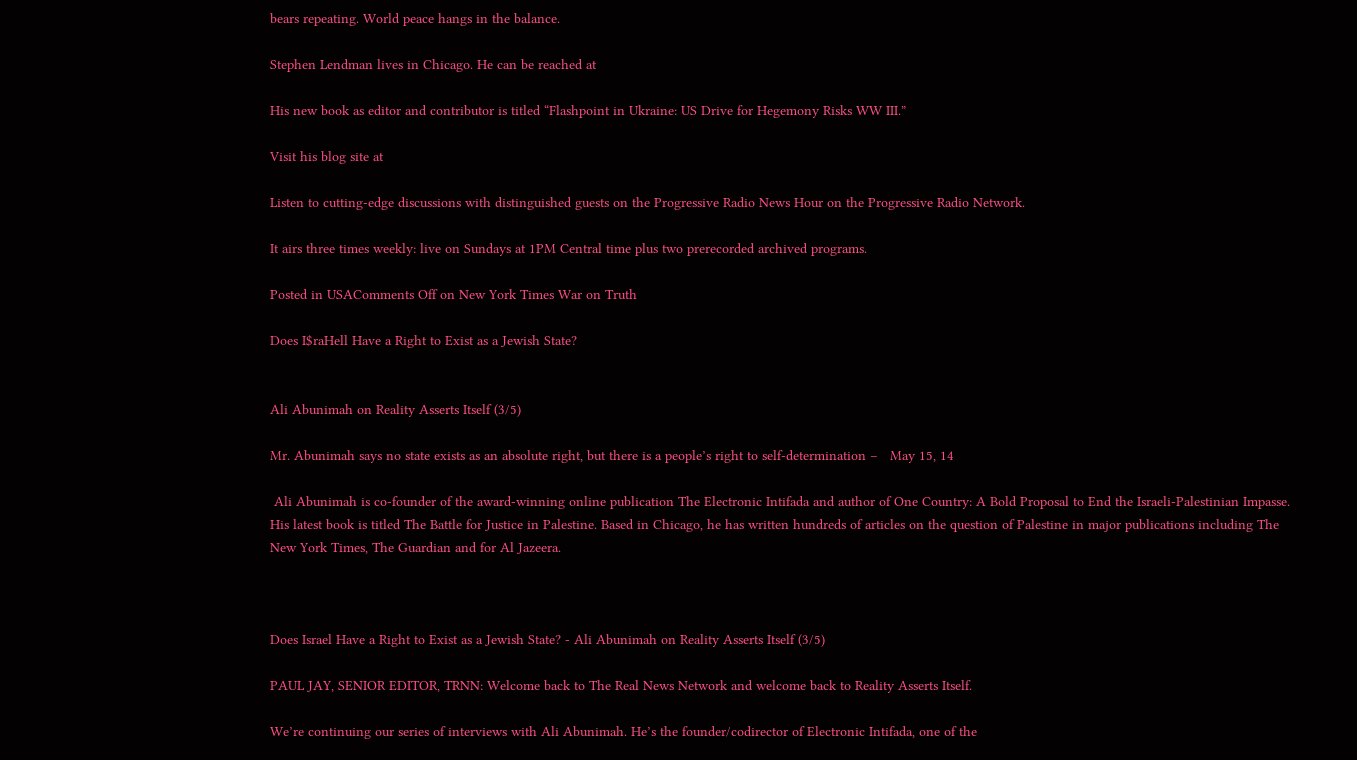bears repeating. World peace hangs in the balance.

Stephen Lendman lives in Chicago. He can be reached at

His new book as editor and contributor is titled “Flashpoint in Ukraine: US Drive for Hegemony Risks WW III.”

Visit his blog site at

Listen to cutting-edge discussions with distinguished guests on the Progressive Radio News Hour on the Progressive Radio Network.

It airs three times weekly: live on Sundays at 1PM Central time plus two prerecorded archived programs.

Posted in USAComments Off on New York Times War on Truth

Does I$raHell Have a Right to Exist as a Jewish State?


Ali Abunimah on Reality Asserts Itself (3/5)

Mr. Abunimah says no state exists as an absolute right, but there is a people’s right to self-determination –   May 15, 14

 Ali Abunimah is co-founder of the award-winning online publication The Electronic Intifada and author of One Country: A Bold Proposal to End the Israeli-Palestinian Impasse. His latest book is titled The Battle for Justice in Palestine. Based in Chicago, he has written hundreds of articles on the question of Palestine in major publications including The New York Times, The Guardian and for Al Jazeera.



Does Israel Have a Right to Exist as a Jewish State? - Ali Abunimah on Reality Asserts Itself (3/5)

PAUL JAY, SENIOR EDITOR, TRNN: Welcome back to The Real News Network and welcome back to Reality Asserts Itself.

We’re continuing our series of interviews with Ali Abunimah. He’s the founder/codirector of Electronic Intifada, one of the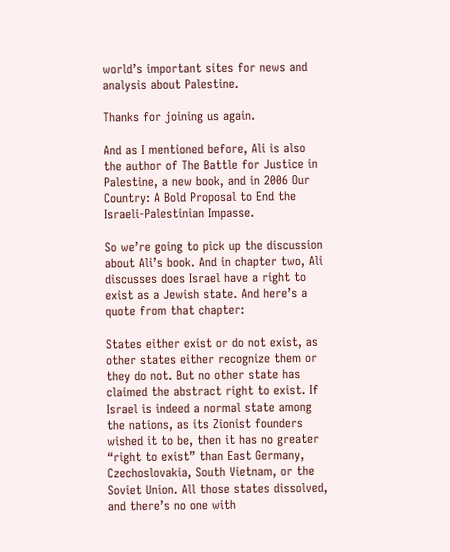world’s important sites for news and analysis about Palestine.

Thanks for joining us again.

And as I mentioned before, Ali is also the author of The Battle for Justice in Palestine, a new book, and in 2006 Our Country: A Bold Proposal to End the Israeli-Palestinian Impasse.

So we’re going to pick up the discussion about Ali’s book. And in chapter two, Ali discusses does Israel have a right to exist as a Jewish state. And here’s a quote from that chapter:

States either exist or do not exist, as other states either recognize them or they do not. But no other state has claimed the abstract right to exist. If Israel is indeed a normal state among the nations, as its Zionist founders wished it to be, then it has no greater “right to exist” than East Germany, Czechoslovakia, South Vietnam, or the Soviet Union. All those states dissolved, and there’s no one with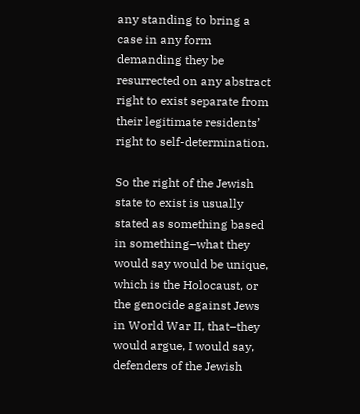any standing to bring a case in any form demanding they be resurrected on any abstract right to exist separate from their legitimate residents’ right to self-determination.

So the right of the Jewish state to exist is usually stated as something based in something–what they would say would be unique, which is the Holocaust, or the genocide against Jews in World War II, that–they would argue, I would say, defenders of the Jewish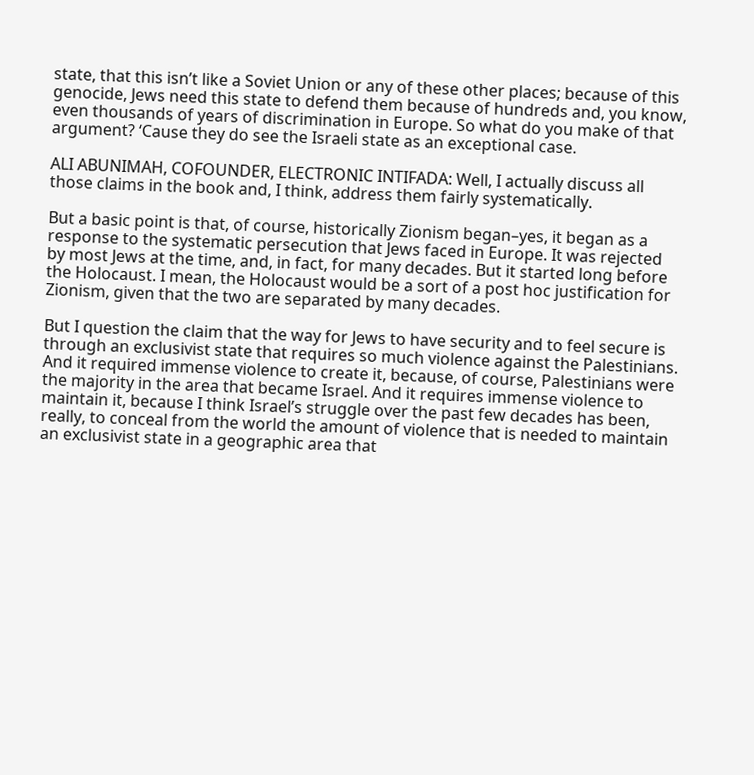state, that this isn’t like a Soviet Union or any of these other places; because of this genocide, Jews need this state to defend them because of hundreds and, you know, even thousands of years of discrimination in Europe. So what do you make of that argument? ‘Cause they do see the Israeli state as an exceptional case.

ALI ABUNIMAH, COFOUNDER, ELECTRONIC INTIFADA: Well, I actually discuss all those claims in the book and, I think, address them fairly systematically.

But a basic point is that, of course, historically Zionism began–yes, it began as a response to the systematic persecution that Jews faced in Europe. It was rejected by most Jews at the time, and, in fact, for many decades. But it started long before the Holocaust. I mean, the Holocaust would be a sort of a post hoc justification for Zionism, given that the two are separated by many decades.

But I question the claim that the way for Jews to have security and to feel secure is through an exclusivist state that requires so much violence against the Palestinians. And it required immense violence to create it, because, of course, Palestinians were the majority in the area that became Israel. And it requires immense violence to maintain it, because I think Israel’s struggle over the past few decades has been, really, to conceal from the world the amount of violence that is needed to maintain an exclusivist state in a geographic area that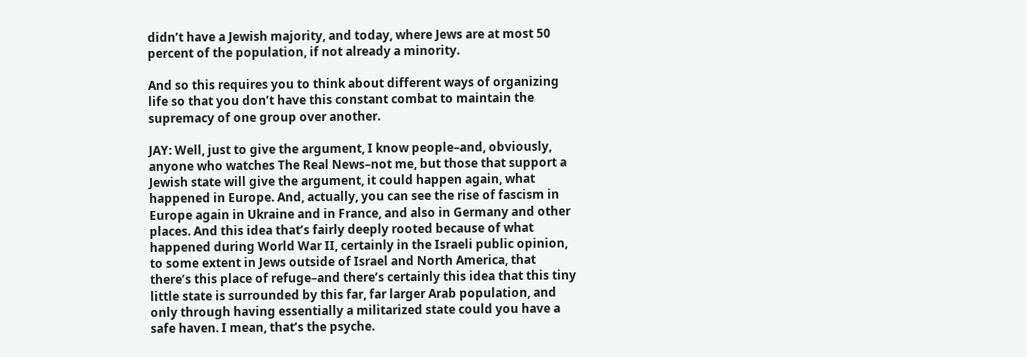didn’t have a Jewish majority, and today, where Jews are at most 50 percent of the population, if not already a minority.

And so this requires you to think about different ways of organizing life so that you don’t have this constant combat to maintain the supremacy of one group over another.

JAY: Well, just to give the argument, I know people–and, obviously, anyone who watches The Real News–not me, but those that support a Jewish state will give the argument, it could happen again, what happened in Europe. And, actually, you can see the rise of fascism in Europe again in Ukraine and in France, and also in Germany and other places. And this idea that’s fairly deeply rooted because of what happened during World War II, certainly in the Israeli public opinion, to some extent in Jews outside of Israel and North America, that there’s this place of refuge–and there’s certainly this idea that this tiny little state is surrounded by this far, far larger Arab population, and only through having essentially a militarized state could you have a safe haven. I mean, that’s the psyche.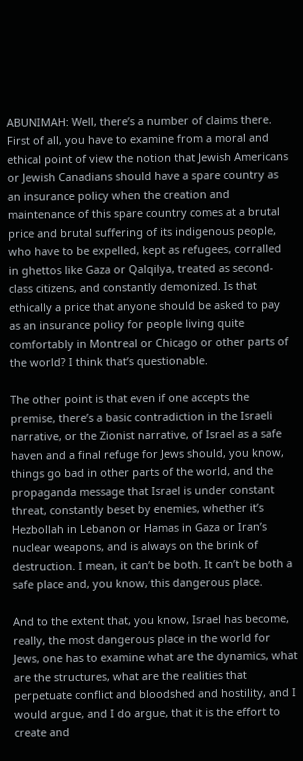ABUNIMAH: Well, there’s a number of claims there. First of all, you have to examine from a moral and ethical point of view the notion that Jewish Americans or Jewish Canadians should have a spare country as an insurance policy when the creation and maintenance of this spare country comes at a brutal price and brutal suffering of its indigenous people, who have to be expelled, kept as refugees, corralled in ghettos like Gaza or Qalqilya, treated as second-class citizens, and constantly demonized. Is that ethically a price that anyone should be asked to pay as an insurance policy for people living quite comfortably in Montreal or Chicago or other parts of the world? I think that’s questionable.

The other point is that even if one accepts the premise, there’s a basic contradiction in the Israeli narrative, or the Zionist narrative, of Israel as a safe haven and a final refuge for Jews should, you know, things go bad in other parts of the world, and the propaganda message that Israel is under constant threat, constantly beset by enemies, whether it’s Hezbollah in Lebanon or Hamas in Gaza or Iran’s nuclear weapons, and is always on the brink of destruction. I mean, it can’t be both. It can’t be both a safe place and, you know, this dangerous place.

And to the extent that, you know, Israel has become, really, the most dangerous place in the world for Jews, one has to examine what are the dynamics, what are the structures, what are the realities that perpetuate conflict and bloodshed and hostility, and I would argue, and I do argue, that it is the effort to create and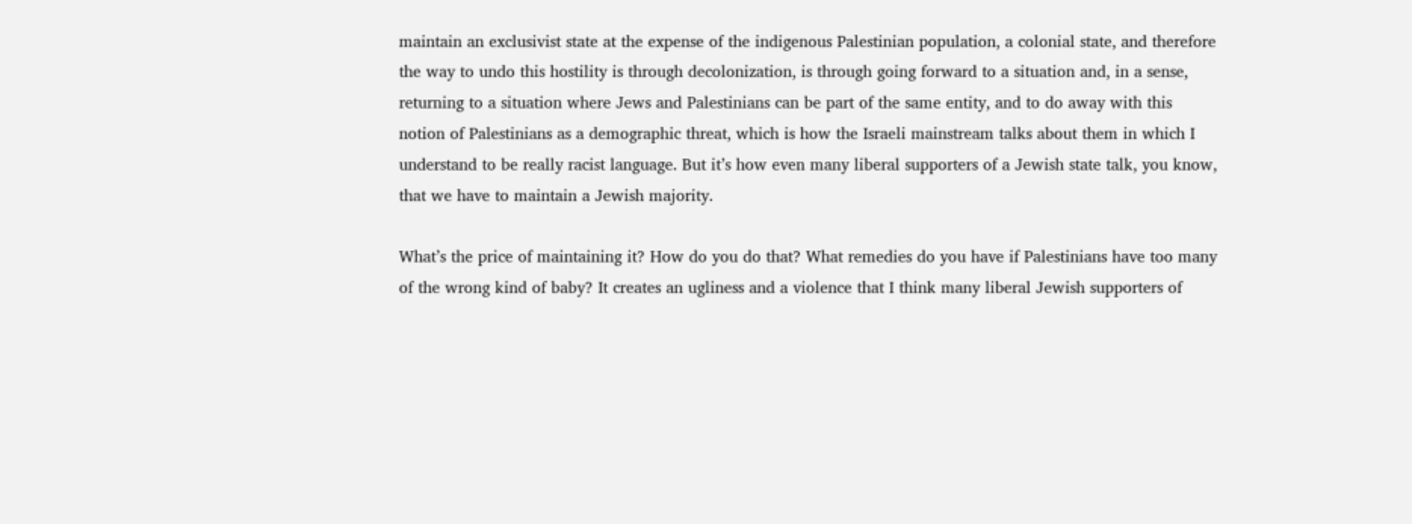maintain an exclusivist state at the expense of the indigenous Palestinian population, a colonial state, and therefore the way to undo this hostility is through decolonization, is through going forward to a situation and, in a sense, returning to a situation where Jews and Palestinians can be part of the same entity, and to do away with this notion of Palestinians as a demographic threat, which is how the Israeli mainstream talks about them in which I understand to be really racist language. But it’s how even many liberal supporters of a Jewish state talk, you know, that we have to maintain a Jewish majority.

What’s the price of maintaining it? How do you do that? What remedies do you have if Palestinians have too many of the wrong kind of baby? It creates an ugliness and a violence that I think many liberal Jewish supporters of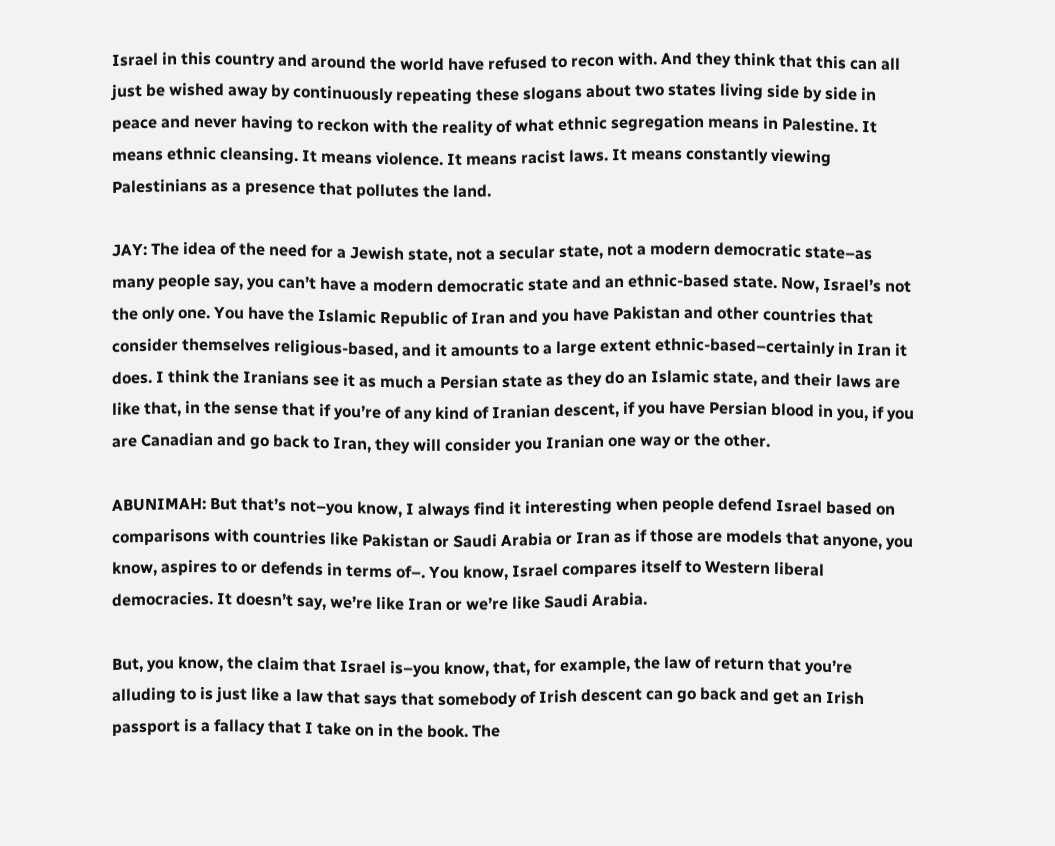Israel in this country and around the world have refused to recon with. And they think that this can all just be wished away by continuously repeating these slogans about two states living side by side in peace and never having to reckon with the reality of what ethnic segregation means in Palestine. It means ethnic cleansing. It means violence. It means racist laws. It means constantly viewing Palestinians as a presence that pollutes the land.

JAY: The idea of the need for a Jewish state, not a secular state, not a modern democratic state–as many people say, you can’t have a modern democratic state and an ethnic-based state. Now, Israel’s not the only one. You have the Islamic Republic of Iran and you have Pakistan and other countries that consider themselves religious-based, and it amounts to a large extent ethnic-based–certainly in Iran it does. I think the Iranians see it as much a Persian state as they do an Islamic state, and their laws are like that, in the sense that if you’re of any kind of Iranian descent, if you have Persian blood in you, if you are Canadian and go back to Iran, they will consider you Iranian one way or the other.

ABUNIMAH: But that’s not–you know, I always find it interesting when people defend Israel based on comparisons with countries like Pakistan or Saudi Arabia or Iran as if those are models that anyone, you know, aspires to or defends in terms of–. You know, Israel compares itself to Western liberal democracies. It doesn’t say, we’re like Iran or we’re like Saudi Arabia.

But, you know, the claim that Israel is–you know, that, for example, the law of return that you’re alluding to is just like a law that says that somebody of Irish descent can go back and get an Irish passport is a fallacy that I take on in the book. The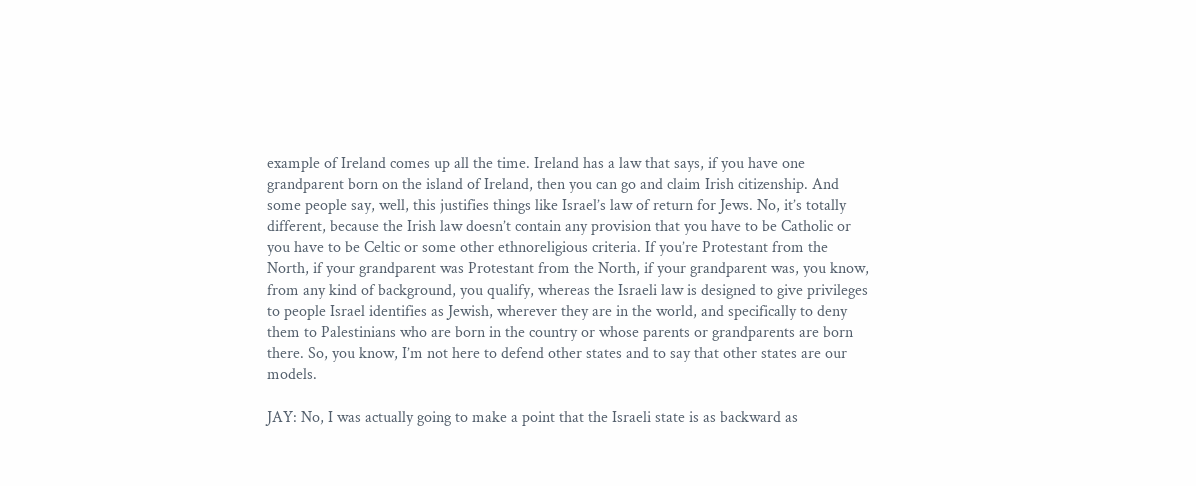example of Ireland comes up all the time. Ireland has a law that says, if you have one grandparent born on the island of Ireland, then you can go and claim Irish citizenship. And some people say, well, this justifies things like Israel’s law of return for Jews. No, it’s totally different, because the Irish law doesn’t contain any provision that you have to be Catholic or you have to be Celtic or some other ethnoreligious criteria. If you’re Protestant from the North, if your grandparent was Protestant from the North, if your grandparent was, you know, from any kind of background, you qualify, whereas the Israeli law is designed to give privileges to people Israel identifies as Jewish, wherever they are in the world, and specifically to deny them to Palestinians who are born in the country or whose parents or grandparents are born there. So, you know, I’m not here to defend other states and to say that other states are our models.

JAY: No, I was actually going to make a point that the Israeli state is as backward as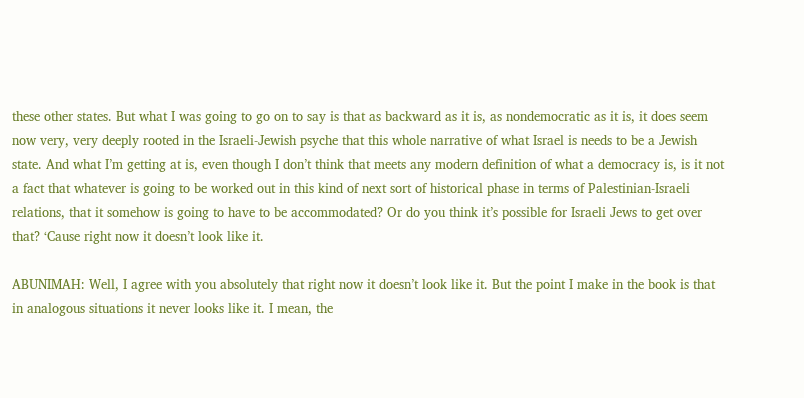these other states. But what I was going to go on to say is that as backward as it is, as nondemocratic as it is, it does seem now very, very deeply rooted in the Israeli-Jewish psyche that this whole narrative of what Israel is needs to be a Jewish state. And what I’m getting at is, even though I don’t think that meets any modern definition of what a democracy is, is it not a fact that whatever is going to be worked out in this kind of next sort of historical phase in terms of Palestinian-Israeli relations, that it somehow is going to have to be accommodated? Or do you think it’s possible for Israeli Jews to get over that? ‘Cause right now it doesn’t look like it.

ABUNIMAH: Well, I agree with you absolutely that right now it doesn’t look like it. But the point I make in the book is that in analogous situations it never looks like it. I mean, the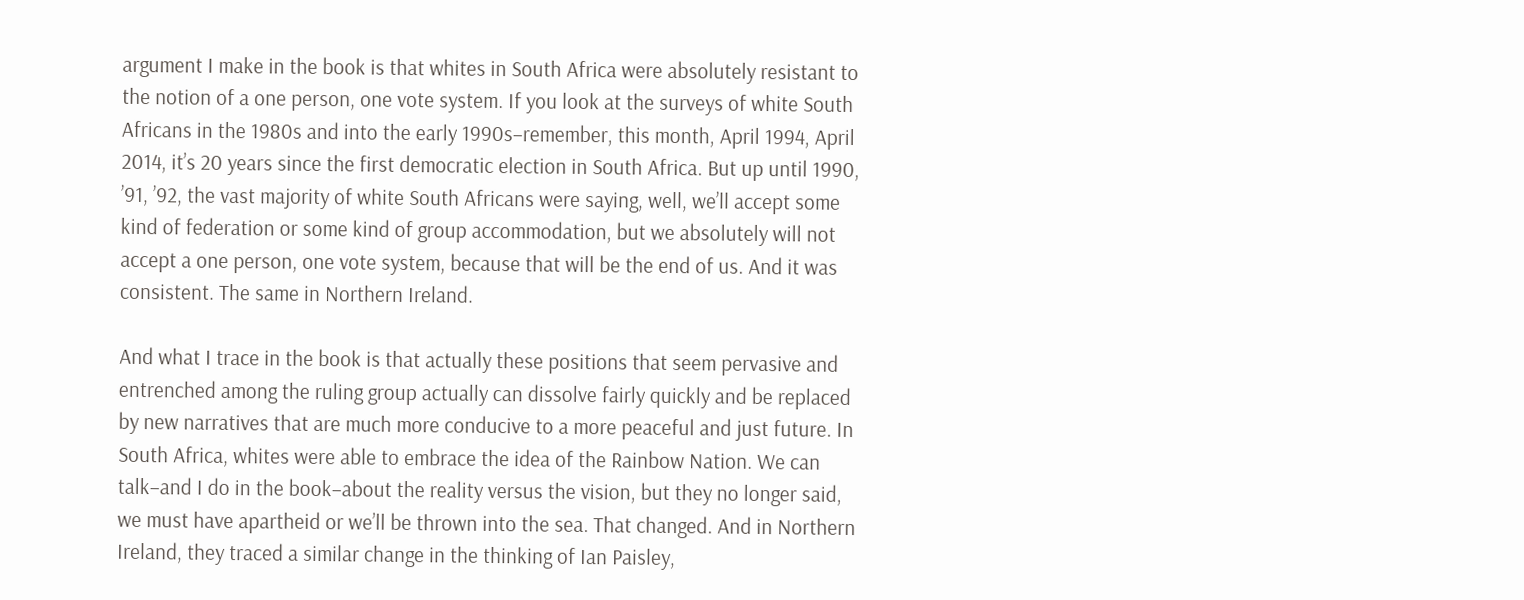argument I make in the book is that whites in South Africa were absolutely resistant to the notion of a one person, one vote system. If you look at the surveys of white South Africans in the 1980s and into the early 1990s–remember, this month, April 1994, April 2014, it’s 20 years since the first democratic election in South Africa. But up until 1990, ’91, ’92, the vast majority of white South Africans were saying, well, we’ll accept some kind of federation or some kind of group accommodation, but we absolutely will not accept a one person, one vote system, because that will be the end of us. And it was consistent. The same in Northern Ireland.

And what I trace in the book is that actually these positions that seem pervasive and entrenched among the ruling group actually can dissolve fairly quickly and be replaced by new narratives that are much more conducive to a more peaceful and just future. In South Africa, whites were able to embrace the idea of the Rainbow Nation. We can talk–and I do in the book–about the reality versus the vision, but they no longer said, we must have apartheid or we’ll be thrown into the sea. That changed. And in Northern Ireland, they traced a similar change in the thinking of Ian Paisley,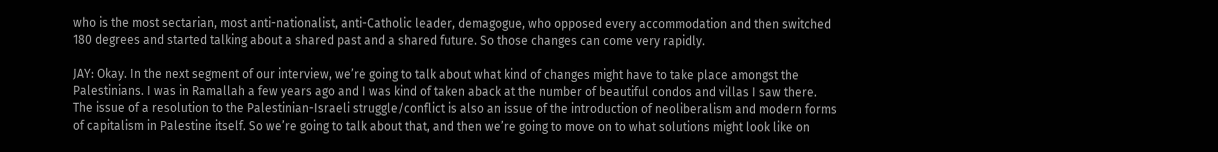who is the most sectarian, most anti-nationalist, anti-Catholic leader, demagogue, who opposed every accommodation and then switched 180 degrees and started talking about a shared past and a shared future. So those changes can come very rapidly.

JAY: Okay. In the next segment of our interview, we’re going to talk about what kind of changes might have to take place amongst the Palestinians. I was in Ramallah a few years ago and I was kind of taken aback at the number of beautiful condos and villas I saw there. The issue of a resolution to the Palestinian-Israeli struggle/conflict is also an issue of the introduction of neoliberalism and modern forms of capitalism in Palestine itself. So we’re going to talk about that, and then we’re going to move on to what solutions might look like on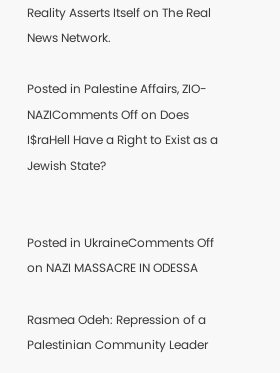Reality Asserts Itself on The Real News Network.

Posted in Palestine Affairs, ZIO-NAZIComments Off on Does I$raHell Have a Right to Exist as a Jewish State?


Posted in UkraineComments Off on NAZI MASSACRE IN ODESSA

Rasmea Odeh: Repression of a Palestinian Community Leader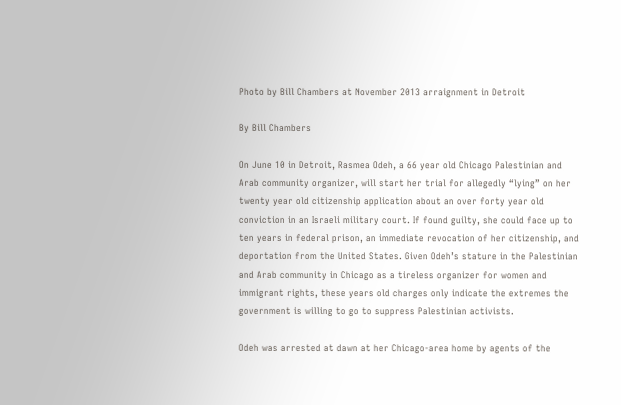Photo by Bill Chambers at November 2013 arraignment in Detroit

By Bill Chambers

On June 10 in Detroit, Rasmea Odeh, a 66 year old Chicago Palestinian and Arab community organizer, will start her trial for allegedly “lying” on her twenty year old citizenship application about an over forty year old conviction in an Israeli military court. If found guilty, she could face up to ten years in federal prison, an immediate revocation of her citizenship, and deportation from the United States. Given Odeh’s stature in the Palestinian and Arab community in Chicago as a tireless organizer for women and immigrant rights, these years old charges only indicate the extremes the government is willing to go to suppress Palestinian activists.

Odeh was arrested at dawn at her Chicago-area home by agents of the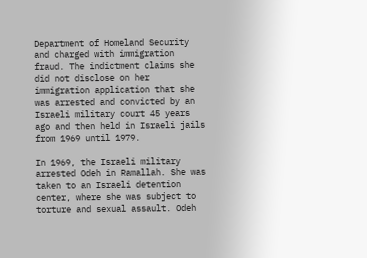Department of Homeland Security and charged with immigration fraud. The indictment claims she did not disclose on her immigration application that she was arrested and convicted by an Israeli military court 45 years ago and then held in Israeli jails from 1969 until 1979.

In 1969, the Israeli military arrested Odeh in Ramallah. She was taken to an Israeli detention center, where she was subject to torture and sexual assault. Odeh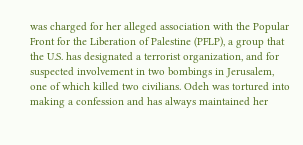was charged for her alleged association with the Popular Front for the Liberation of Palestine (PFLP), a group that the U.S. has designated a terrorist organization, and for suspected involvement in two bombings in Jerusalem, one of which killed two civilians. Odeh was tortured into making a confession and has always maintained her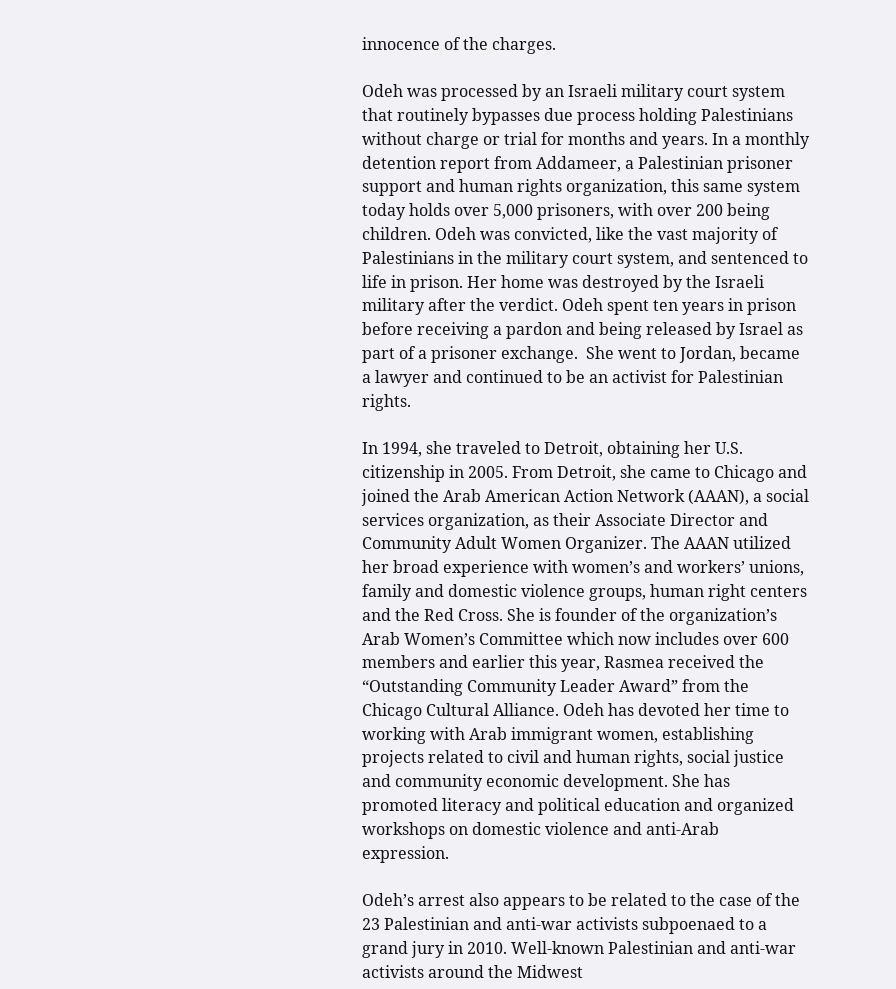innocence of the charges.

Odeh was processed by an Israeli military court system that routinely bypasses due process holding Palestinians without charge or trial for months and years. In a monthly detention report from Addameer, a Palestinian prisoner support and human rights organization, this same system today holds over 5,000 prisoners, with over 200 being children. Odeh was convicted, like the vast majority of Palestinians in the military court system, and sentenced to life in prison. Her home was destroyed by the Israeli military after the verdict. Odeh spent ten years in prison before receiving a pardon and being released by Israel as part of a prisoner exchange.  She went to Jordan, became a lawyer and continued to be an activist for Palestinian rights.

In 1994, she traveled to Detroit, obtaining her U.S. citizenship in 2005. From Detroit, she came to Chicago and joined the Arab American Action Network (AAAN), a social services organization, as their Associate Director and Community Adult Women Organizer. The AAAN utilized her broad experience with women’s and workers’ unions, family and domestic violence groups, human right centers and the Red Cross. She is founder of the organization’s Arab Women’s Committee which now includes over 600 members and earlier this year, Rasmea received the “Outstanding Community Leader Award” from the Chicago Cultural Alliance. Odeh has devoted her time to working with Arab immigrant women, establishing projects related to civil and human rights, social justice and community economic development. She has promoted literacy and political education and organized workshops on domestic violence and anti-Arab expression.

Odeh’s arrest also appears to be related to the case of the 23 Palestinian and anti-war activists subpoenaed to a grand jury in 2010. Well-known Palestinian and anti-war activists around the Midwest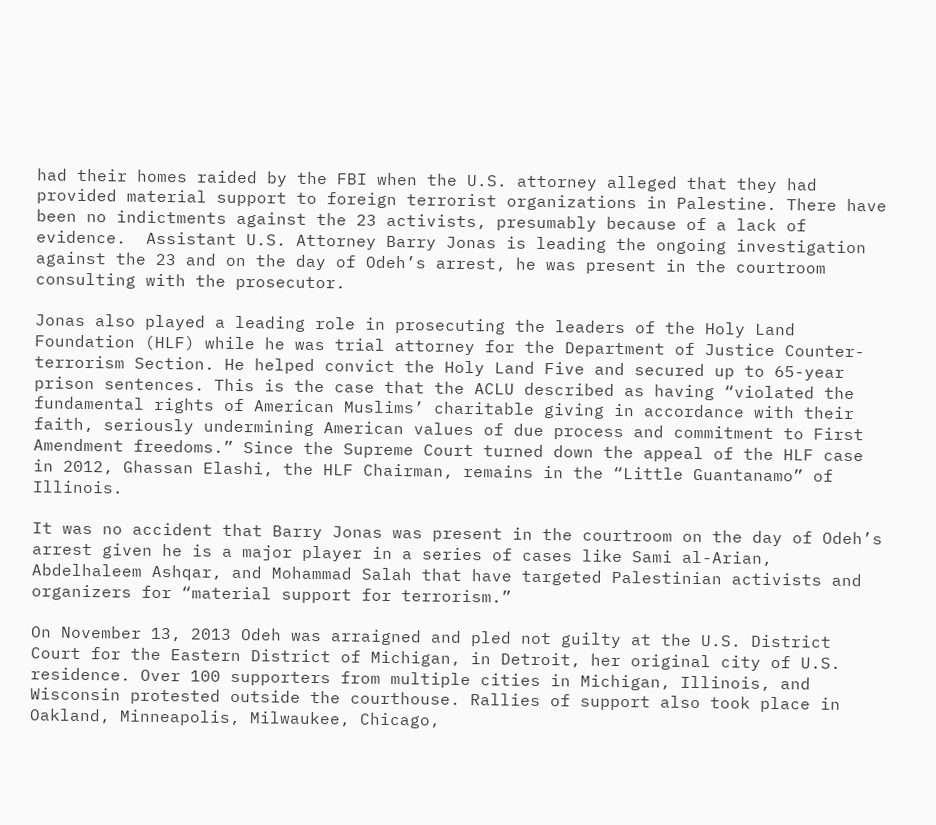had their homes raided by the FBI when the U.S. attorney alleged that they had provided material support to foreign terrorist organizations in Palestine. There have been no indictments against the 23 activists, presumably because of a lack of evidence.  Assistant U.S. Attorney Barry Jonas is leading the ongoing investigation against the 23 and on the day of Odeh’s arrest, he was present in the courtroom consulting with the prosecutor.

Jonas also played a leading role in prosecuting the leaders of the Holy Land Foundation (HLF) while he was trial attorney for the Department of Justice Counter-terrorism Section. He helped convict the Holy Land Five and secured up to 65-year prison sentences. This is the case that the ACLU described as having “violated the fundamental rights of American Muslims’ charitable giving in accordance with their faith, seriously undermining American values of due process and commitment to First Amendment freedoms.” Since the Supreme Court turned down the appeal of the HLF case in 2012, Ghassan Elashi, the HLF Chairman, remains in the “Little Guantanamo” of Illinois.

It was no accident that Barry Jonas was present in the courtroom on the day of Odeh’s arrest given he is a major player in a series of cases like Sami al-Arian, Abdelhaleem Ashqar, and Mohammad Salah that have targeted Palestinian activists and organizers for “material support for terrorism.”

On November 13, 2013 Odeh was arraigned and pled not guilty at the U.S. District Court for the Eastern District of Michigan, in Detroit, her original city of U.S. residence. Over 100 supporters from multiple cities in Michigan, Illinois, and Wisconsin protested outside the courthouse. Rallies of support also took place in Oakland, Minneapolis, Milwaukee, Chicago,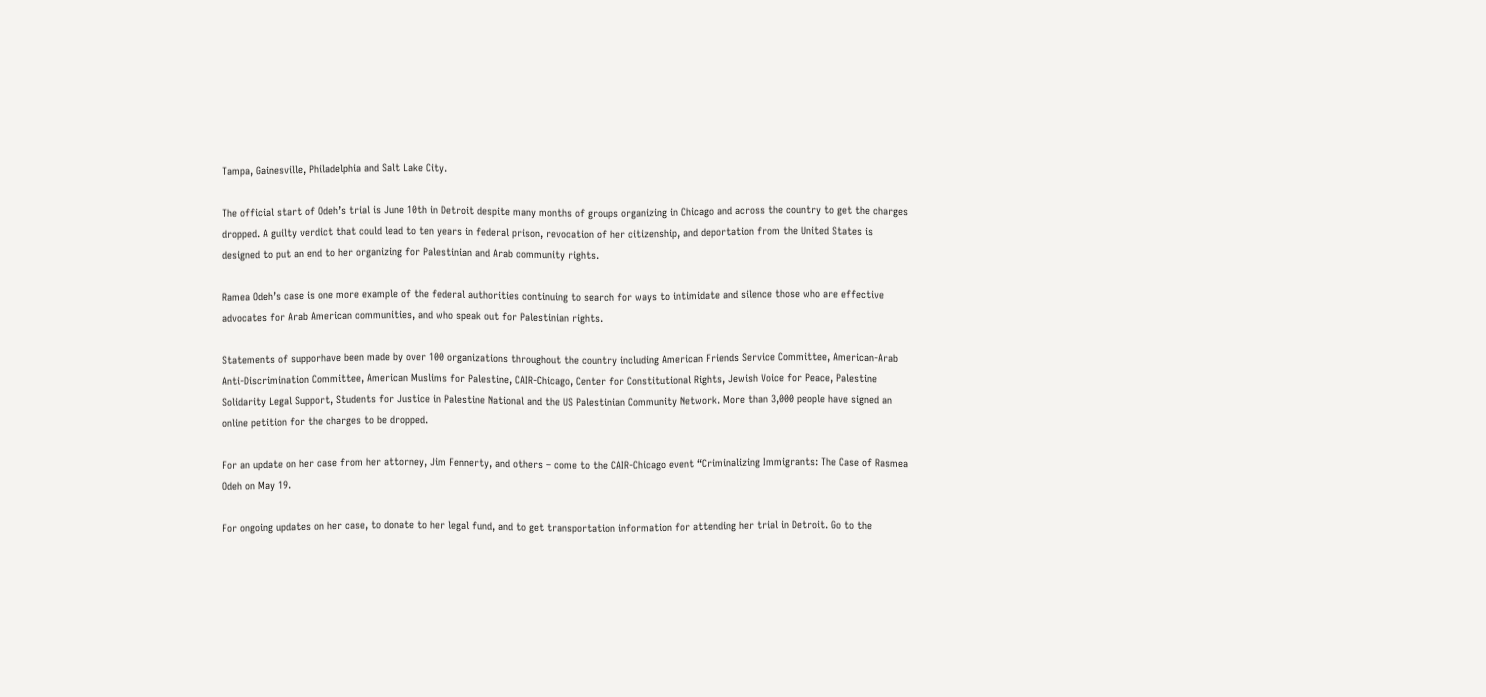Tampa, Gainesville, Philadelphia and Salt Lake City.

The official start of Odeh’s trial is June 10th in Detroit despite many months of groups organizing in Chicago and across the country to get the charges dropped. A guilty verdict that could lead to ten years in federal prison, revocation of her citizenship, and deportation from the United States is designed to put an end to her organizing for Palestinian and Arab community rights.

Ramea Odeh’s case is one more example of the federal authorities continuing to search for ways to intimidate and silence those who are effective advocates for Arab American communities, and who speak out for Palestinian rights.

Statements of supporhave been made by over 100 organizations throughout the country including American Friends Service Committee, American-Arab Anti-Discrimination Committee, American Muslims for Palestine, CAIR-Chicago, Center for Constitutional Rights, Jewish Voice for Peace, Palestine Solidarity Legal Support, Students for Justice in Palestine National and the US Palestinian Community Network. More than 3,000 people have signed an online petition for the charges to be dropped.

For an update on her case from her attorney, Jim Fennerty, and others – come to the CAIR-Chicago event “Criminalizing Immigrants: The Case of Rasmea Odeh on May 19.

For ongoing updates on her case, to donate to her legal fund, and to get transportation information for attending her trial in Detroit. Go to the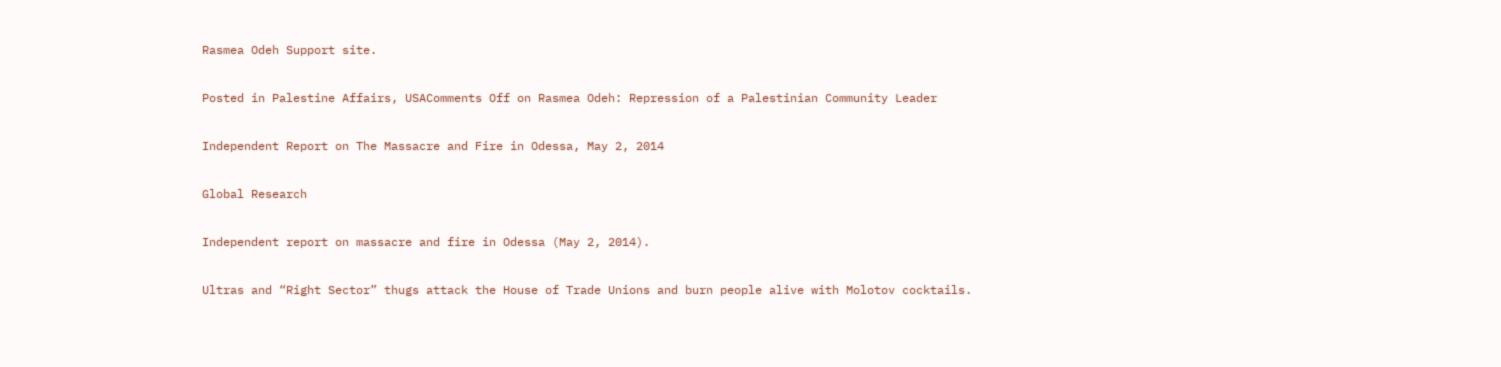Rasmea Odeh Support site.

Posted in Palestine Affairs, USAComments Off on Rasmea Odeh: Repression of a Palestinian Community Leader

Independent Report on The Massacre and Fire in Odessa, May 2, 2014

Global Research

Independent report on massacre and fire in Odessa (May 2, 2014).

Ultras and “Right Sector” thugs attack the House of Trade Unions and burn people alive with Molotov cocktails.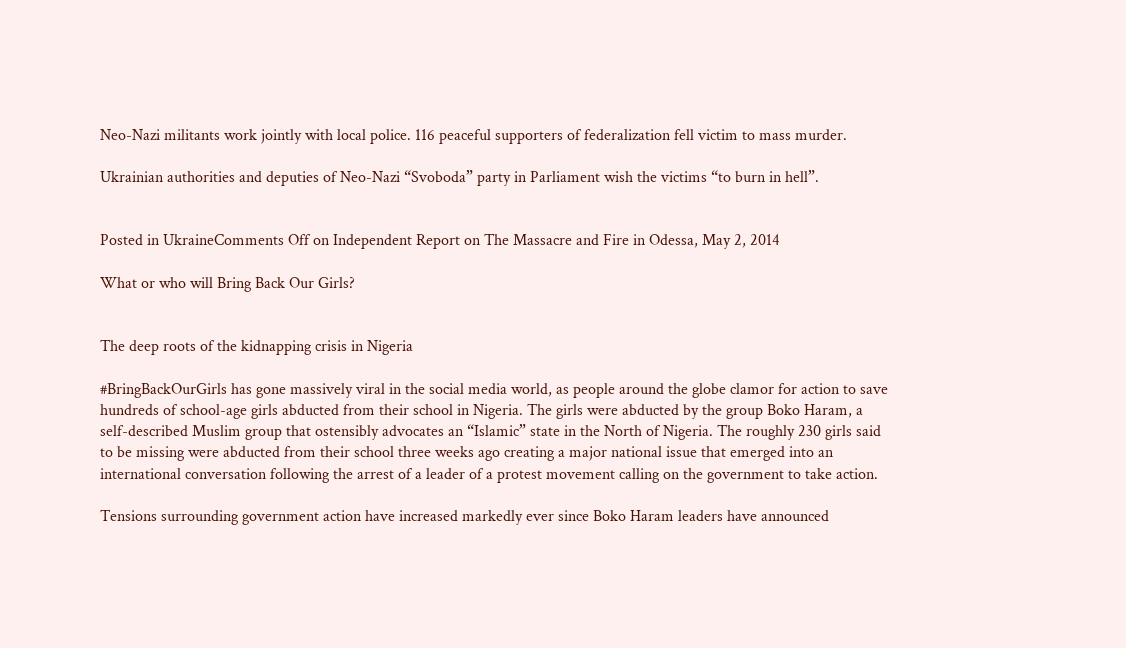Neo-Nazi militants work jointly with local police. 116 peaceful supporters of federalization fell victim to mass murder.

Ukrainian authorities and deputies of Neo-Nazi “Svoboda” party in Parliament wish the victims “to burn in hell”.


Posted in UkraineComments Off on Independent Report on The Massacre and Fire in Odessa, May 2, 2014

What or who will Bring Back Our Girls?


The deep roots of the kidnapping crisis in Nigeria

#BringBackOurGirls has gone massively viral in the social media world, as people around the globe clamor for action to save hundreds of school-age girls abducted from their school in Nigeria. The girls were abducted by the group Boko Haram, a self-described Muslim group that ostensibly advocates an “Islamic” state in the North of Nigeria. The roughly 230 girls said to be missing were abducted from their school three weeks ago creating a major national issue that emerged into an international conversation following the arrest of a leader of a protest movement calling on the government to take action.

Tensions surrounding government action have increased markedly ever since Boko Haram leaders have announced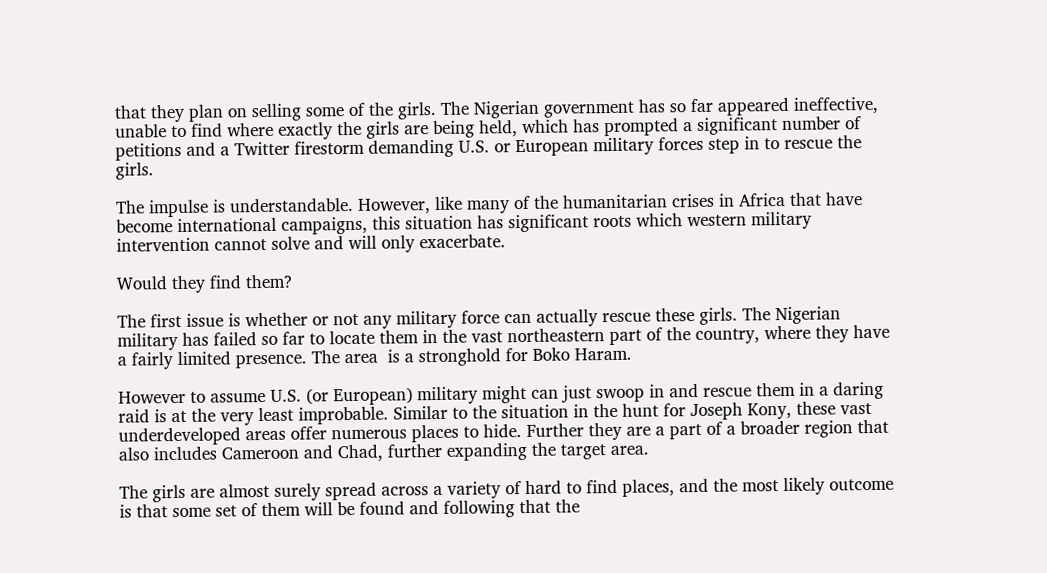that they plan on selling some of the girls. The Nigerian government has so far appeared ineffective, unable to find where exactly the girls are being held, which has prompted a significant number of petitions and a Twitter firestorm demanding U.S. or European military forces step in to rescue the girls.

The impulse is understandable. However, like many of the humanitarian crises in Africa that have become international campaigns, this situation has significant roots which western military intervention cannot solve and will only exacerbate.

Would they find them?

The first issue is whether or not any military force can actually rescue these girls. The Nigerian military has failed so far to locate them in the vast northeastern part of the country, where they have a fairly limited presence. The area  is a stronghold for Boko Haram.

However to assume U.S. (or European) military might can just swoop in and rescue them in a daring raid is at the very least improbable. Similar to the situation in the hunt for Joseph Kony, these vast underdeveloped areas offer numerous places to hide. Further they are a part of a broader region that also includes Cameroon and Chad, further expanding the target area.

The girls are almost surely spread across a variety of hard to find places, and the most likely outcome is that some set of them will be found and following that the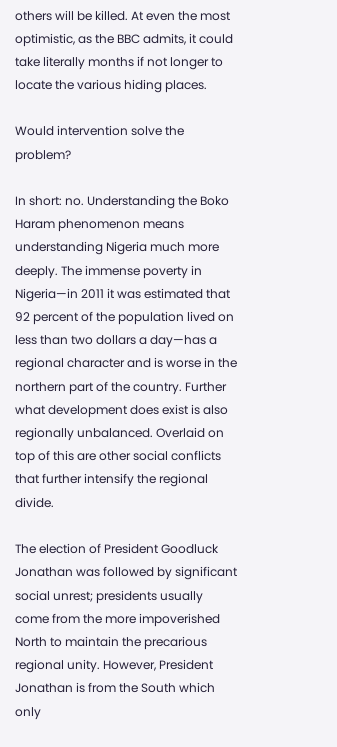others will be killed. At even the most optimistic, as the BBC admits, it could take literally months if not longer to locate the various hiding places.

Would intervention solve the problem?

In short: no. Understanding the Boko Haram phenomenon means understanding Nigeria much more deeply. The immense poverty in Nigeria—in 2011 it was estimated that 92 percent of the population lived on less than two dollars a day—has a regional character and is worse in the northern part of the country. Further what development does exist is also regionally unbalanced. Overlaid on top of this are other social conflicts that further intensify the regional divide.

The election of President Goodluck Jonathan was followed by significant social unrest; presidents usually come from the more impoverished North to maintain the precarious regional unity. However, President Jonathan is from the South which only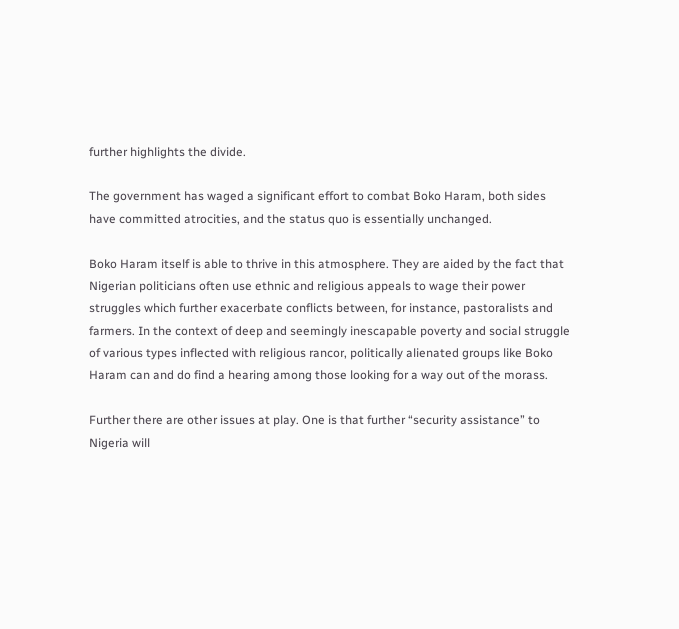further highlights the divide.

The government has waged a significant effort to combat Boko Haram, both sides have committed atrocities, and the status quo is essentially unchanged.

Boko Haram itself is able to thrive in this atmosphere. They are aided by the fact that Nigerian politicians often use ethnic and religious appeals to wage their power struggles which further exacerbate conflicts between, for instance, pastoralists and farmers. In the context of deep and seemingly inescapable poverty and social struggle of various types inflected with religious rancor, politically alienated groups like Boko Haram can and do find a hearing among those looking for a way out of the morass.

Further there are other issues at play. One is that further “security assistance” to Nigeria will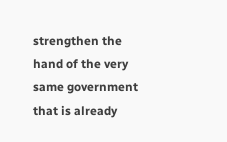strengthen the hand of the very same government that is already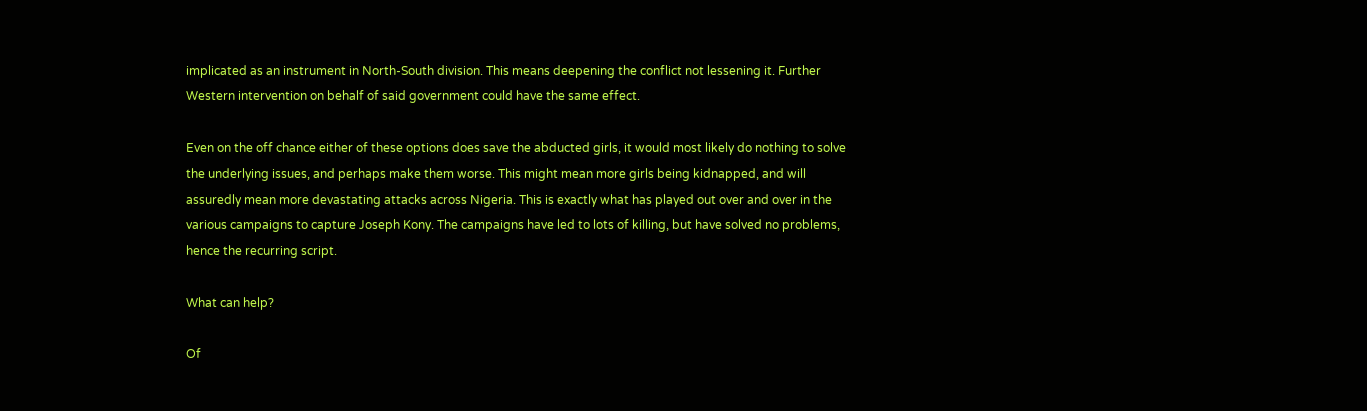implicated as an instrument in North-South division. This means deepening the conflict not lessening it. Further Western intervention on behalf of said government could have the same effect.

Even on the off chance either of these options does save the abducted girls, it would most likely do nothing to solve the underlying issues, and perhaps make them worse. This might mean more girls being kidnapped, and will assuredly mean more devastating attacks across Nigeria. This is exactly what has played out over and over in the various campaigns to capture Joseph Kony. The campaigns have led to lots of killing, but have solved no problems, hence the recurring script.

What can help?

Of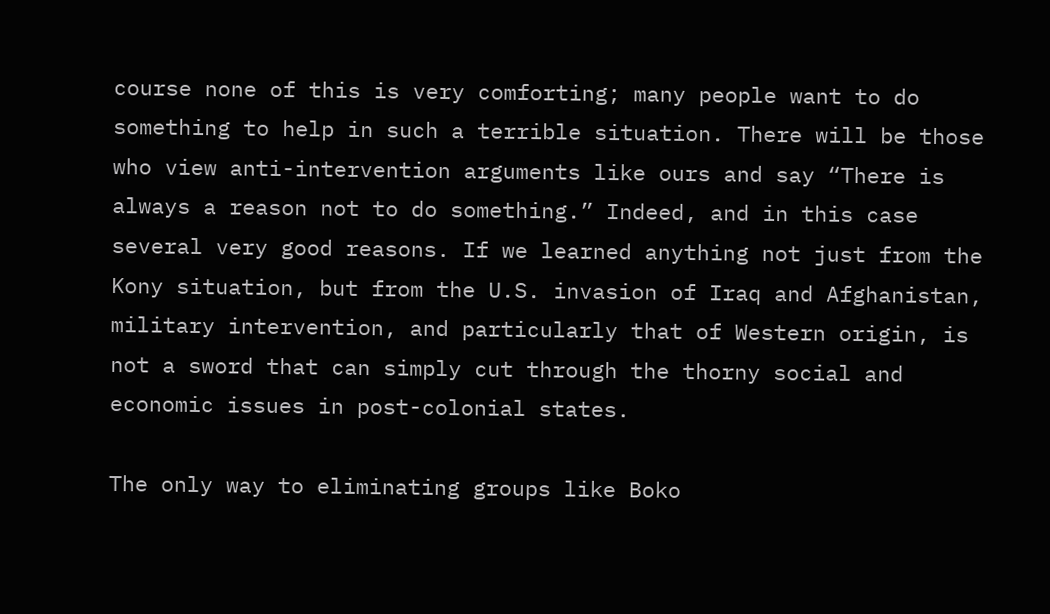course none of this is very comforting; many people want to do something to help in such a terrible situation. There will be those who view anti-intervention arguments like ours and say “There is always a reason not to do something.” Indeed, and in this case several very good reasons. If we learned anything not just from the Kony situation, but from the U.S. invasion of Iraq and Afghanistan, military intervention, and particularly that of Western origin, is not a sword that can simply cut through the thorny social and economic issues in post-colonial states.

The only way to eliminating groups like Boko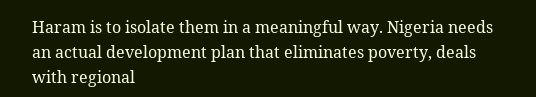Haram is to isolate them in a meaningful way. Nigeria needs an actual development plan that eliminates poverty, deals with regional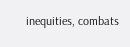inequities, combats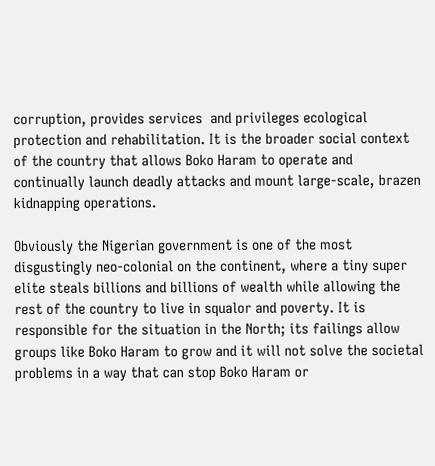corruption, provides services  and privileges ecological protection and rehabilitation. It is the broader social context of the country that allows Boko Haram to operate and continually launch deadly attacks and mount large-scale, brazen kidnapping operations.

Obviously the Nigerian government is one of the most disgustingly neo-colonial on the continent, where a tiny super elite steals billions and billions of wealth while allowing the rest of the country to live in squalor and poverty. It is responsible for the situation in the North; its failings allow groups like Boko Haram to grow and it will not solve the societal problems in a way that can stop Boko Haram or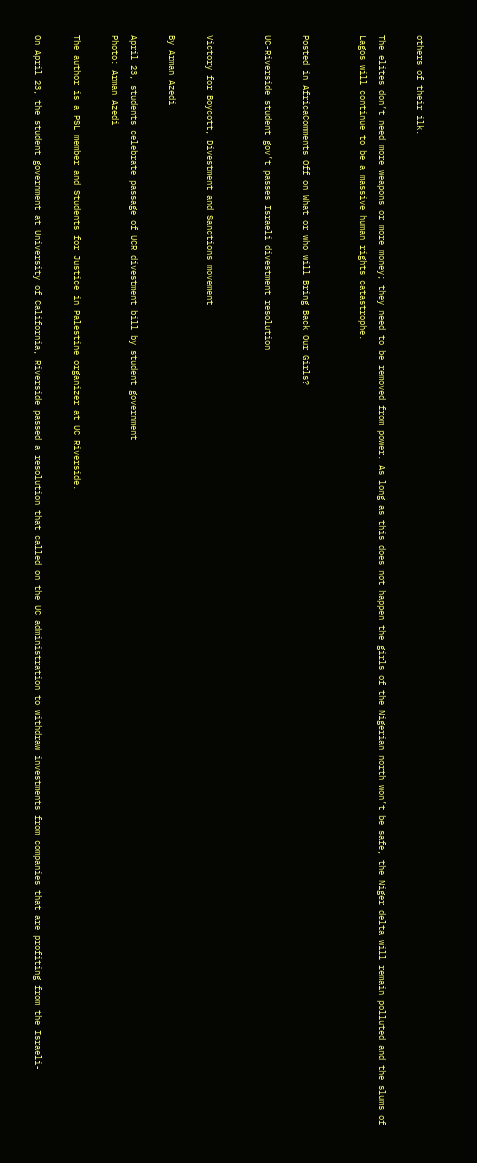others of their ilk.

The elites don’t need more weapons or more money; they need to be removed from power. As long as this does not happen the girls of the Nigerian north won’t be safe, the Niger delta will remain polluted and the slums of Lagos will continue to be a massive human rights catastrophe.


Posted in AfricaComments Off on What or who will Bring Back Our Girls?

UC-Riverside student gov’t passes Israeli divestment resolution


Victory for Boycott, Divestment and Sanctions movement

By Arman Azedi

April 23, students celebrate passage of UCR divestment bill by student government
Photo: Arman Azedi

The author is a PSL member and Students for Justice in Palestine organizer at UC Riverside.

On April 23, the student government at University of California, Riverside passed a resolution that called on the UC administration to withdraw investments from companies that are profiting from the Israeli-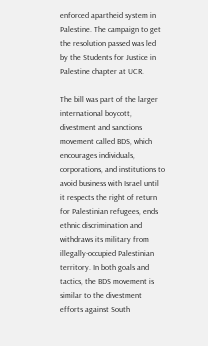enforced apartheid system in Palestine. The campaign to get the resolution passed was led by the Students for Justice in Palestine chapter at UCR.

The bill was part of the larger international boycott, divestment and sanctions movement called BDS, which encourages individuals, corporations, and institutions to avoid business with Israel until it respects the right of return for Palestinian refugees, ends ethnic discrimination and withdraws its military from illegally-occupied Palestinian territory. In both goals and tactics, the BDS movement is similar to the divestment efforts against South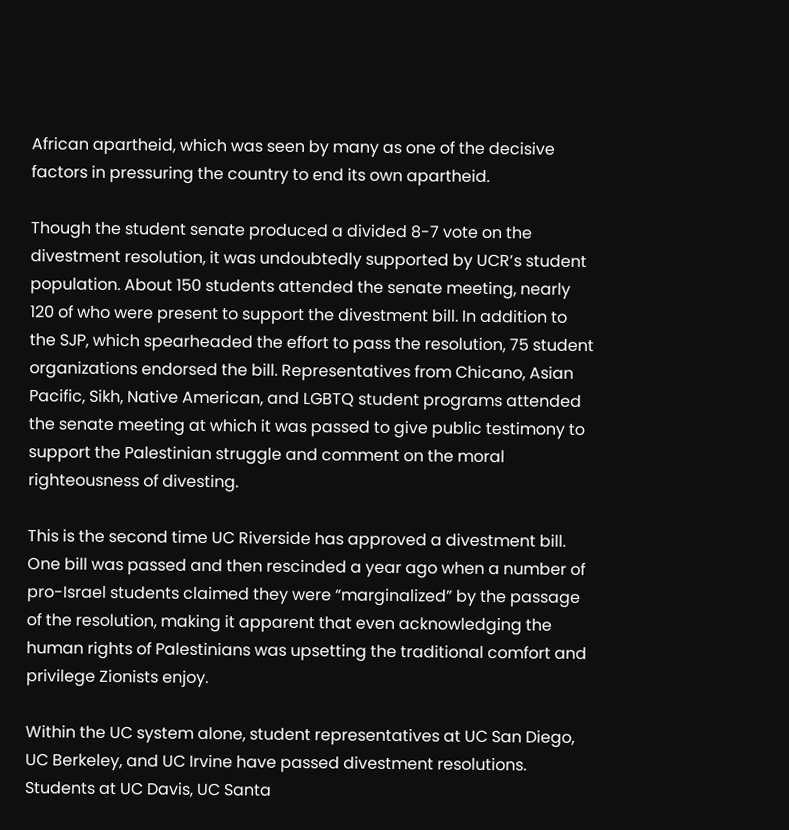African apartheid, which was seen by many as one of the decisive factors in pressuring the country to end its own apartheid.

Though the student senate produced a divided 8-7 vote on the divestment resolution, it was undoubtedly supported by UCR’s student population. About 150 students attended the senate meeting, nearly 120 of who were present to support the divestment bill. In addition to the SJP, which spearheaded the effort to pass the resolution, 75 student organizations endorsed the bill. Representatives from Chicano, Asian Pacific, Sikh, Native American, and LGBTQ student programs attended the senate meeting at which it was passed to give public testimony to support the Palestinian struggle and comment on the moral righteousness of divesting.

This is the second time UC Riverside has approved a divestment bill. One bill was passed and then rescinded a year ago when a number of pro-Israel students claimed they were “marginalized” by the passage of the resolution, making it apparent that even acknowledging the human rights of Palestinians was upsetting the traditional comfort and privilege Zionists enjoy.

Within the UC system alone, student representatives at UC San Diego, UC Berkeley, and UC Irvine have passed divestment resolutions. Students at UC Davis, UC Santa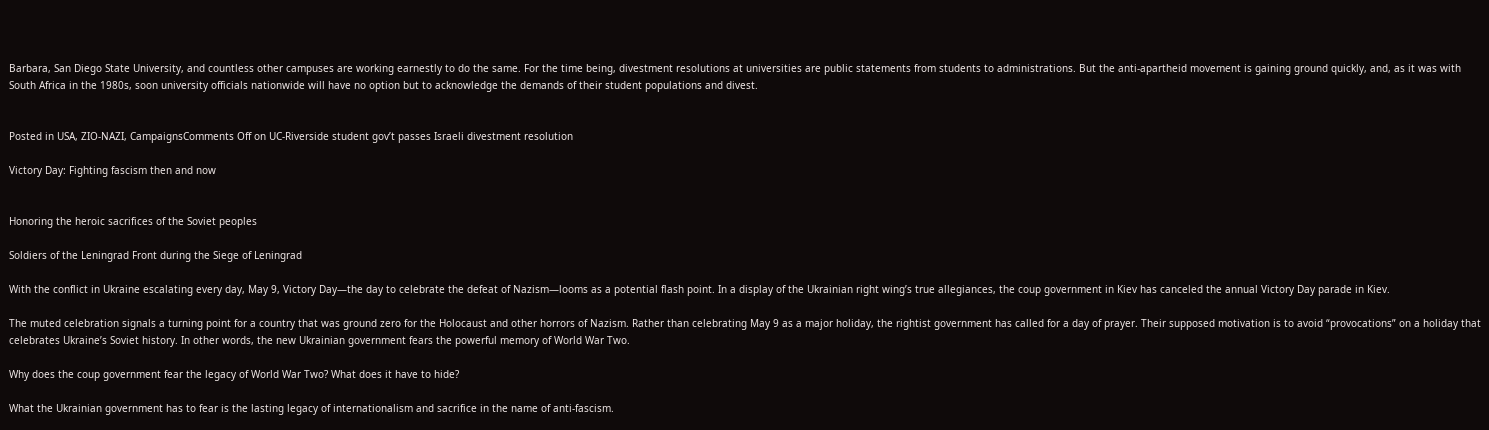Barbara, San Diego State University, and countless other campuses are working earnestly to do the same. For the time being, divestment resolutions at universities are public statements from students to administrations. But the anti-apartheid movement is gaining ground quickly, and, as it was with South Africa in the 1980s, soon university officials nationwide will have no option but to acknowledge the demands of their student populations and divest.


Posted in USA, ZIO-NAZI, CampaignsComments Off on UC-Riverside student gov’t passes Israeli divestment resolution

Victory Day: Fighting fascism then and now


Honoring the heroic sacrifices of the Soviet peoples

Soldiers of the Leningrad Front during the Siege of Leningrad

With the conflict in Ukraine escalating every day, May 9, Victory Day—the day to celebrate the defeat of Nazism—looms as a potential flash point. In a display of the Ukrainian right wing’s true allegiances, the coup government in Kiev has canceled the annual Victory Day parade in Kiev.

The muted celebration signals a turning point for a country that was ground zero for the Holocaust and other horrors of Nazism. Rather than celebrating May 9 as a major holiday, the rightist government has called for a day of prayer. Their supposed motivation is to avoid “provocations” on a holiday that celebrates Ukraine’s Soviet history. In other words, the new Ukrainian government fears the powerful memory of World War Two.

Why does the coup government fear the legacy of World War Two? What does it have to hide?

What the Ukrainian government has to fear is the lasting legacy of internationalism and sacrifice in the name of anti-fascism.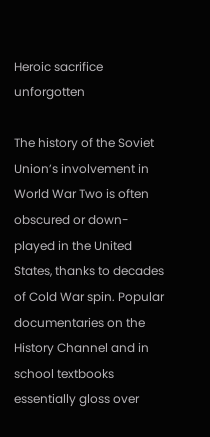Heroic sacrifice unforgotten

The history of the Soviet Union’s involvement in World War Two is often obscured or down-played in the United States, thanks to decades of Cold War spin. Popular documentaries on the History Channel and in school textbooks essentially gloss over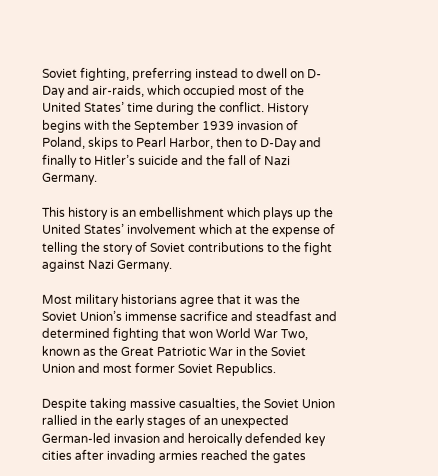Soviet fighting, preferring instead to dwell on D-Day and air-raids, which occupied most of the United States’ time during the conflict. History begins with the September 1939 invasion of Poland, skips to Pearl Harbor, then to D-Day and finally to Hitler’s suicide and the fall of Nazi Germany.

This history is an embellishment which plays up the United States’ involvement which at the expense of telling the story of Soviet contributions to the fight against Nazi Germany.

Most military historians agree that it was the Soviet Union’s immense sacrifice and steadfast and determined fighting that won World War Two, known as the Great Patriotic War in the Soviet Union and most former Soviet Republics.

Despite taking massive casualties, the Soviet Union rallied in the early stages of an unexpected German-led invasion and heroically defended key cities after invading armies reached the gates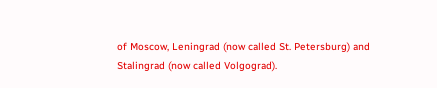of Moscow, Leningrad (now called St. Petersburg) and Stalingrad (now called Volgograd).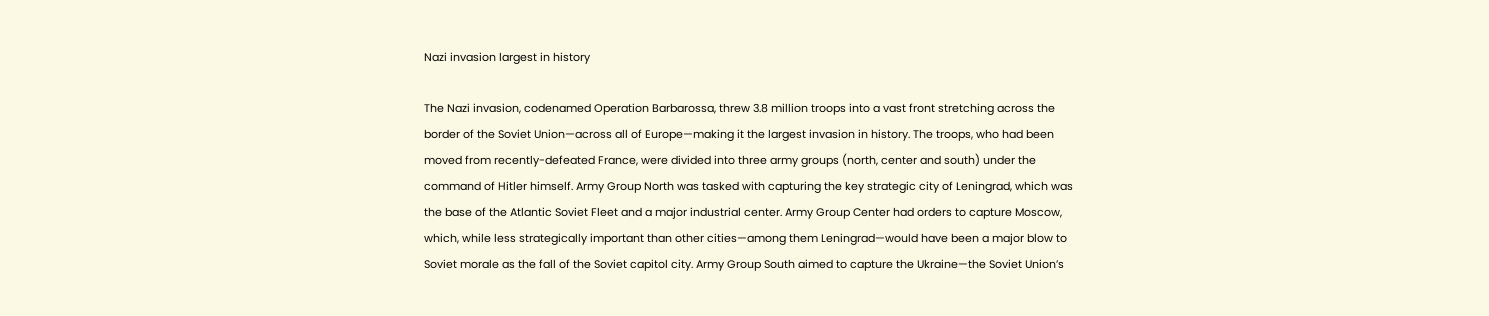Nazi invasion largest in history

The Nazi invasion, codenamed Operation Barbarossa, threw 3.8 million troops into a vast front stretching across the border of the Soviet Union—across all of Europe—making it the largest invasion in history. The troops, who had been moved from recently-defeated France, were divided into three army groups (north, center and south) under the command of Hitler himself. Army Group North was tasked with capturing the key strategic city of Leningrad, which was the base of the Atlantic Soviet Fleet and a major industrial center. Army Group Center had orders to capture Moscow, which, while less strategically important than other cities—among them Leningrad—would have been a major blow to Soviet morale as the fall of the Soviet capitol city. Army Group South aimed to capture the Ukraine—the Soviet Union’s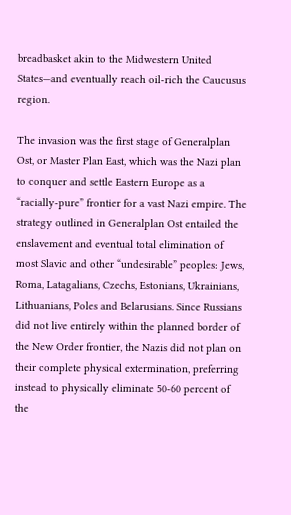breadbasket akin to the Midwestern United States—and eventually reach oil-rich the Caucusus region.

The invasion was the first stage of Generalplan Ost, or Master Plan East, which was the Nazi plan to conquer and settle Eastern Europe as a “racially-pure” frontier for a vast Nazi empire. The strategy outlined in Generalplan Ost entailed the enslavement and eventual total elimination of most Slavic and other “undesirable” peoples: Jews, Roma, Latagalians, Czechs, Estonians, Ukrainians, Lithuanians, Poles and Belarusians. Since Russians did not live entirely within the planned border of the New Order frontier, the Nazis did not plan on their complete physical extermination, preferring instead to physically eliminate 50-60 percent of the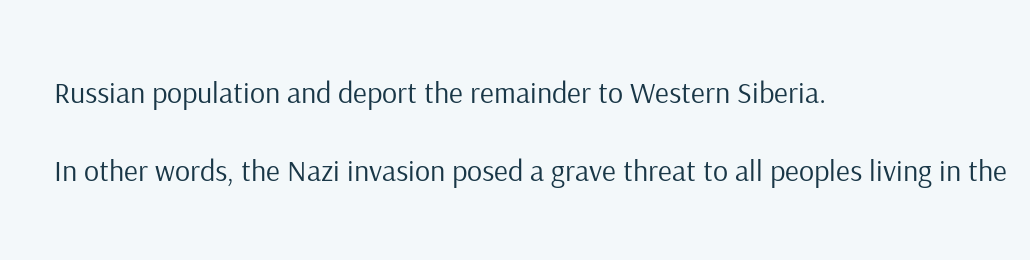Russian population and deport the remainder to Western Siberia.

In other words, the Nazi invasion posed a grave threat to all peoples living in the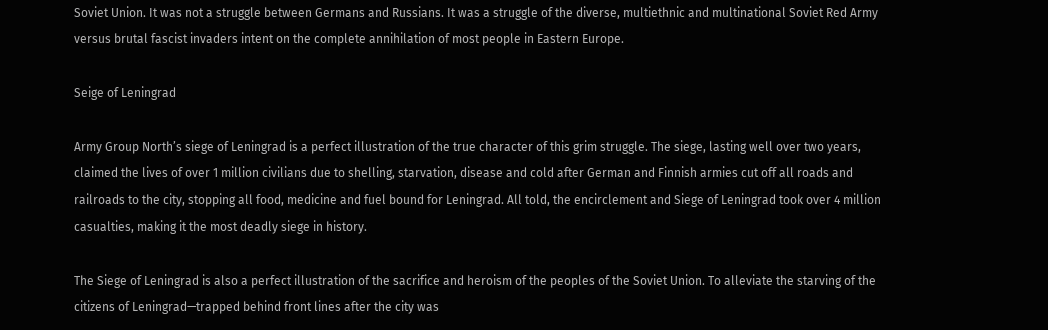Soviet Union. It was not a struggle between Germans and Russians. It was a struggle of the diverse, multiethnic and multinational Soviet Red Army versus brutal fascist invaders intent on the complete annihilation of most people in Eastern Europe.

Seige of Leningrad

Army Group North’s siege of Leningrad is a perfect illustration of the true character of this grim struggle. The siege, lasting well over two years, claimed the lives of over 1 million civilians due to shelling, starvation, disease and cold after German and Finnish armies cut off all roads and railroads to the city, stopping all food, medicine and fuel bound for Leningrad. All told, the encirclement and Siege of Leningrad took over 4 million casualties, making it the most deadly siege in history.

The Siege of Leningrad is also a perfect illustration of the sacrifice and heroism of the peoples of the Soviet Union. To alleviate the starving of the citizens of Leningrad—trapped behind front lines after the city was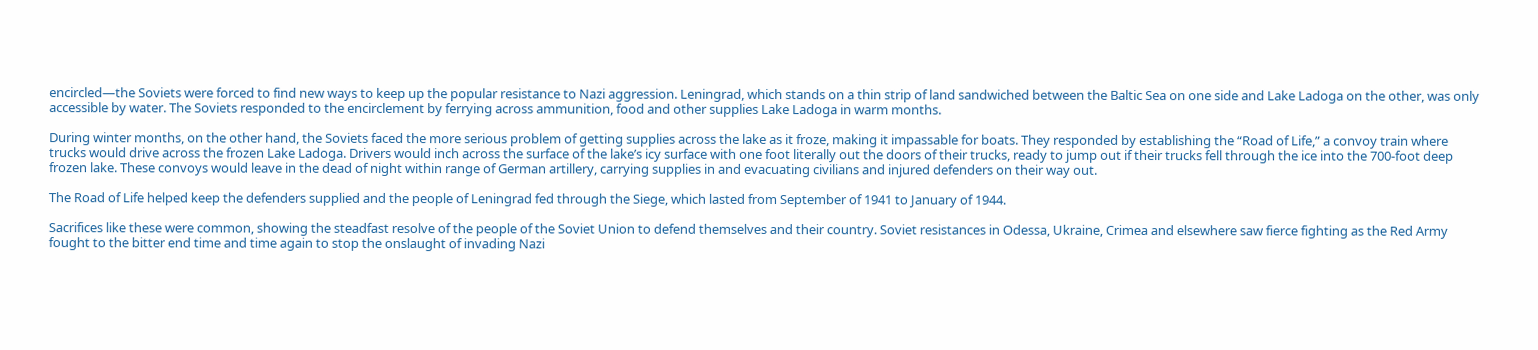encircled—the Soviets were forced to find new ways to keep up the popular resistance to Nazi aggression. Leningrad, which stands on a thin strip of land sandwiched between the Baltic Sea on one side and Lake Ladoga on the other, was only accessible by water. The Soviets responded to the encirclement by ferrying across ammunition, food and other supplies Lake Ladoga in warm months.

During winter months, on the other hand, the Soviets faced the more serious problem of getting supplies across the lake as it froze, making it impassable for boats. They responded by establishing the “Road of Life,” a convoy train where trucks would drive across the frozen Lake Ladoga. Drivers would inch across the surface of the lake’s icy surface with one foot literally out the doors of their trucks, ready to jump out if their trucks fell through the ice into the 700-foot deep frozen lake. These convoys would leave in the dead of night within range of German artillery, carrying supplies in and evacuating civilians and injured defenders on their way out.

The Road of Life helped keep the defenders supplied and the people of Leningrad fed through the Siege, which lasted from September of 1941 to January of 1944.

Sacrifices like these were common, showing the steadfast resolve of the people of the Soviet Union to defend themselves and their country. Soviet resistances in Odessa, Ukraine, Crimea and elsewhere saw fierce fighting as the Red Army fought to the bitter end time and time again to stop the onslaught of invading Nazi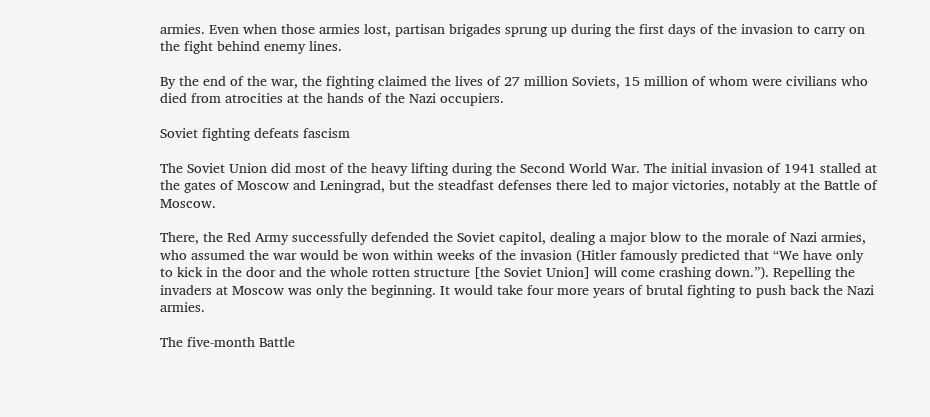armies. Even when those armies lost, partisan brigades sprung up during the first days of the invasion to carry on the fight behind enemy lines.

By the end of the war, the fighting claimed the lives of 27 million Soviets, 15 million of whom were civilians who died from atrocities at the hands of the Nazi occupiers.

Soviet fighting defeats fascism

The Soviet Union did most of the heavy lifting during the Second World War. The initial invasion of 1941 stalled at the gates of Moscow and Leningrad, but the steadfast defenses there led to major victories, notably at the Battle of Moscow.

There, the Red Army successfully defended the Soviet capitol, dealing a major blow to the morale of Nazi armies, who assumed the war would be won within weeks of the invasion (Hitler famously predicted that “We have only to kick in the door and the whole rotten structure [the Soviet Union] will come crashing down.”). Repelling the invaders at Moscow was only the beginning. It would take four more years of brutal fighting to push back the Nazi armies.

The five-month Battle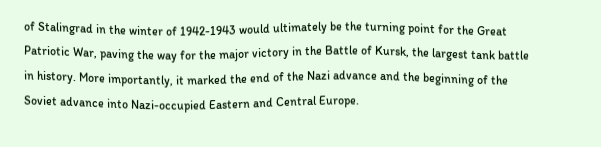of Stalingrad in the winter of 1942-1943 would ultimately be the turning point for the Great Patriotic War, paving the way for the major victory in the Battle of Kursk, the largest tank battle in history. More importantly, it marked the end of the Nazi advance and the beginning of the Soviet advance into Nazi-occupied Eastern and Central Europe.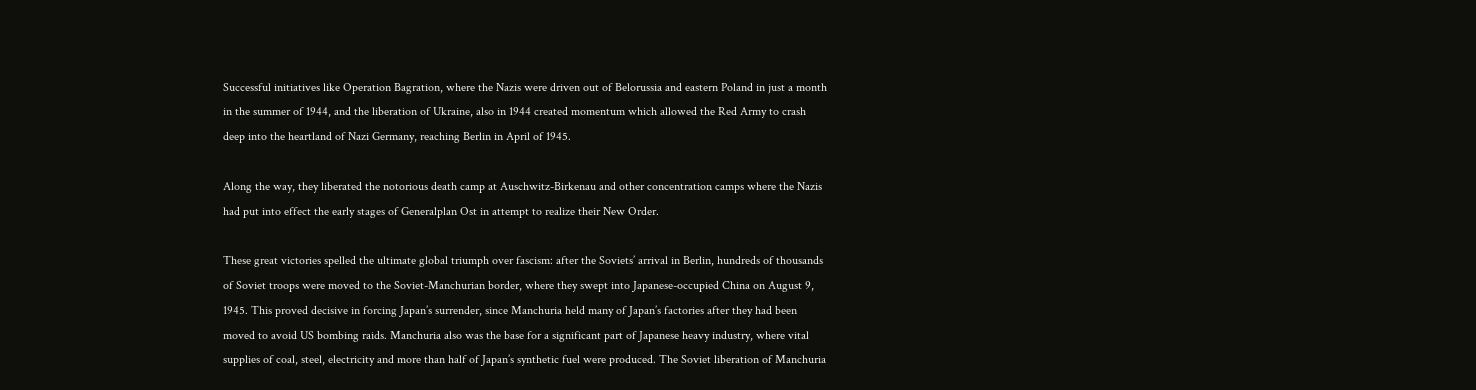Successful initiatives like Operation Bagration, where the Nazis were driven out of Belorussia and eastern Poland in just a month in the summer of 1944, and the liberation of Ukraine, also in 1944 created momentum which allowed the Red Army to crash deep into the heartland of Nazi Germany, reaching Berlin in April of 1945.

Along the way, they liberated the notorious death camp at Auschwitz-Birkenau and other concentration camps where the Nazis had put into effect the early stages of Generalplan Ost in attempt to realize their New Order.

These great victories spelled the ultimate global triumph over fascism: after the Soviets’ arrival in Berlin, hundreds of thousands of Soviet troops were moved to the Soviet-Manchurian border, where they swept into Japanese-occupied China on August 9, 1945. This proved decisive in forcing Japan’s surrender, since Manchuria held many of Japan’s factories after they had been moved to avoid US bombing raids. Manchuria also was the base for a significant part of Japanese heavy industry, where vital supplies of coal, steel, electricity and more than half of Japan’s synthetic fuel were produced. The Soviet liberation of Manchuria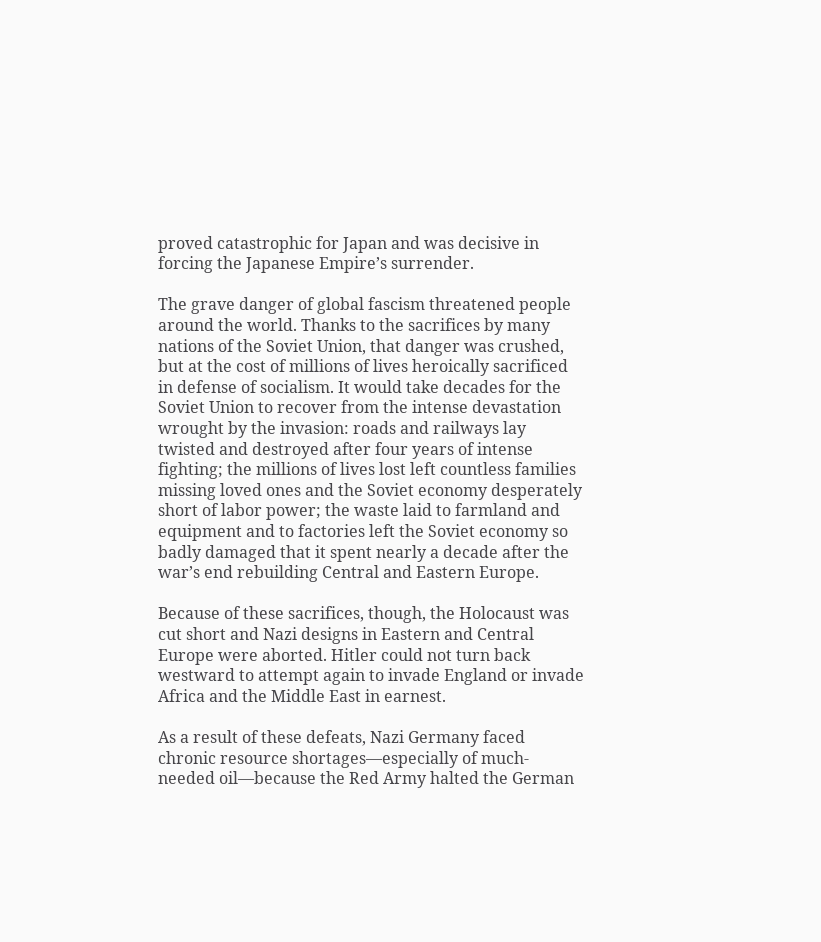proved catastrophic for Japan and was decisive in forcing the Japanese Empire’s surrender.

The grave danger of global fascism threatened people around the world. Thanks to the sacrifices by many nations of the Soviet Union, that danger was crushed, but at the cost of millions of lives heroically sacrificed in defense of socialism. It would take decades for the Soviet Union to recover from the intense devastation wrought by the invasion: roads and railways lay twisted and destroyed after four years of intense fighting; the millions of lives lost left countless families missing loved ones and the Soviet economy desperately short of labor power; the waste laid to farmland and equipment and to factories left the Soviet economy so badly damaged that it spent nearly a decade after the war’s end rebuilding Central and Eastern Europe.

Because of these sacrifices, though, the Holocaust was cut short and Nazi designs in Eastern and Central Europe were aborted. Hitler could not turn back westward to attempt again to invade England or invade Africa and the Middle East in earnest.

As a result of these defeats, Nazi Germany faced chronic resource shortages—especially of much-needed oil—because the Red Army halted the German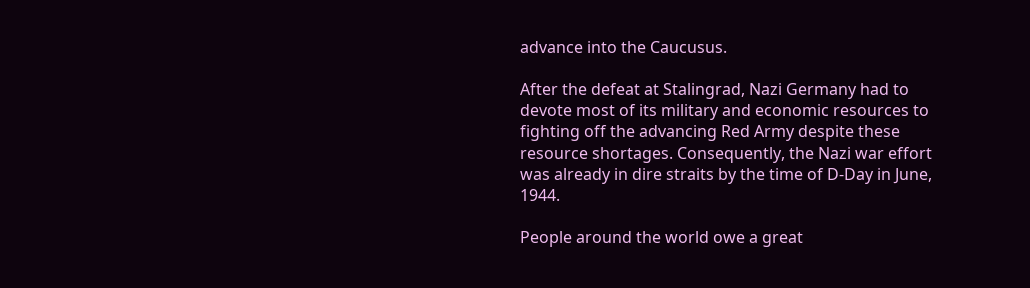advance into the Caucusus.

After the defeat at Stalingrad, Nazi Germany had to devote most of its military and economic resources to fighting off the advancing Red Army despite these resource shortages. Consequently, the Nazi war effort was already in dire straits by the time of D-Day in June, 1944.

People around the world owe a great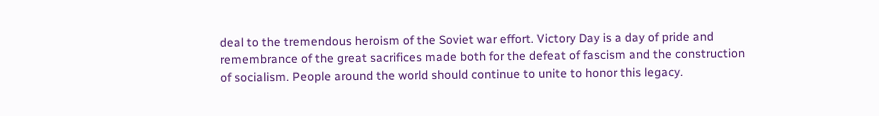deal to the tremendous heroism of the Soviet war effort. Victory Day is a day of pride and remembrance of the great sacrifices made both for the defeat of fascism and the construction of socialism. People around the world should continue to unite to honor this legacy.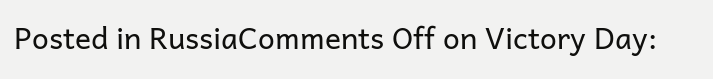Posted in RussiaComments Off on Victory Day: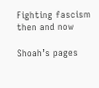Fighting fascism then and now

Shoah’s pages